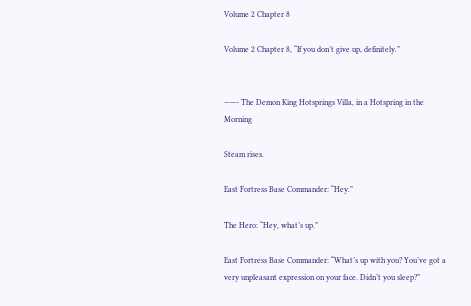Volume 2 Chapter 8

Volume 2 Chapter 8, “If you don’t give up, definitely.”


——- The Demon King Hotsprings Villa, in a Hotspring in the Morning

Steam rises.

East Fortress Base Commander: “Hey.”

The Hero: “Hey, what’s up.”

East Fortress Base Commander: “What’s up with you? You’ve got a very unpleasant expression on your face. Didn’t you sleep?”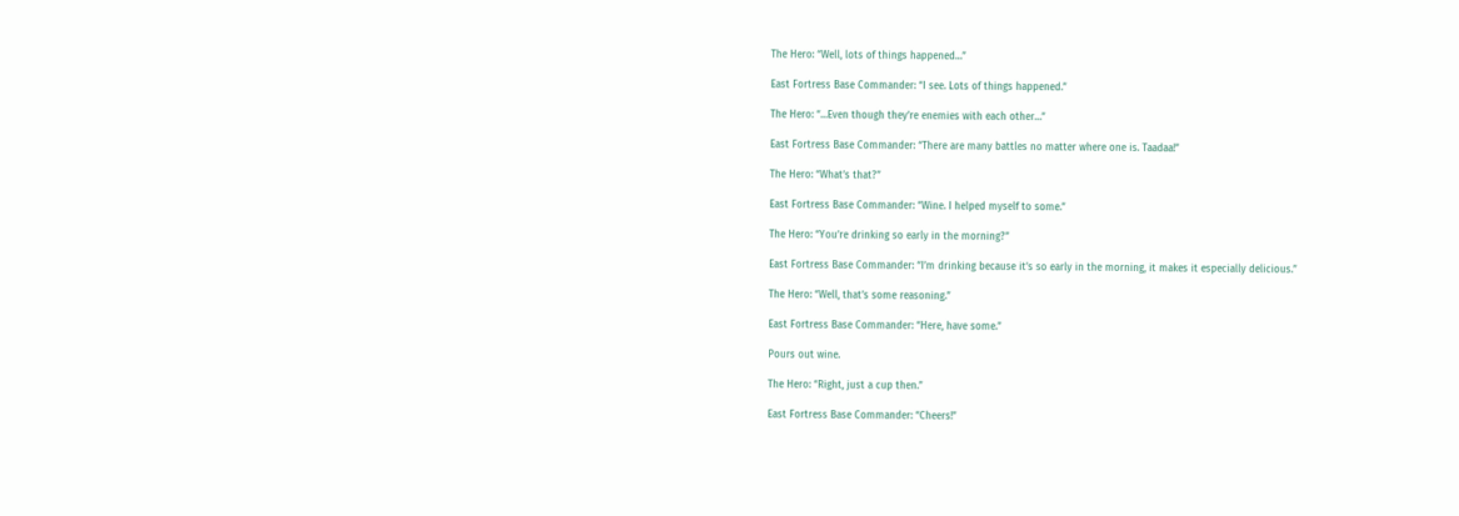The Hero: “Well, lots of things happened…”

East Fortress Base Commander: “I see. Lots of things happened.”

The Hero: “…Even though they’re enemies with each other…”

East Fortress Base Commander: “There are many battles no matter where one is. Taadaa!”

The Hero: “What’s that?”

East Fortress Base Commander: “Wine. I helped myself to some.”

The Hero: “You’re drinking so early in the morning?”

East Fortress Base Commander: “I’m drinking because it’s so early in the morning, it makes it especially delicious.”

The Hero: “Well, that’s some reasoning.”

East Fortress Base Commander: “Here, have some.”

Pours out wine.

The Hero: “Right, just a cup then.”

East Fortress Base Commander: “Cheers!”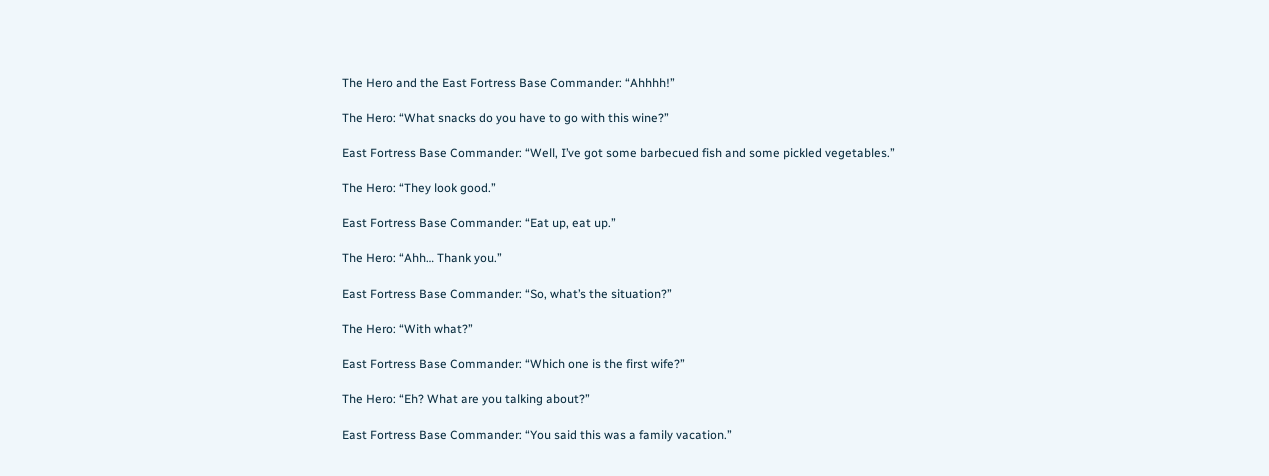The Hero and the East Fortress Base Commander: “Ahhhh!”

The Hero: “What snacks do you have to go with this wine?”

East Fortress Base Commander: “Well, I’ve got some barbecued fish and some pickled vegetables.”

The Hero: “They look good.”

East Fortress Base Commander: “Eat up, eat up.”

The Hero: “Ahh… Thank you.”

East Fortress Base Commander: “So, what’s the situation?”

The Hero: “With what?”

East Fortress Base Commander: “Which one is the first wife?”

The Hero: “Eh? What are you talking about?”

East Fortress Base Commander: “You said this was a family vacation.”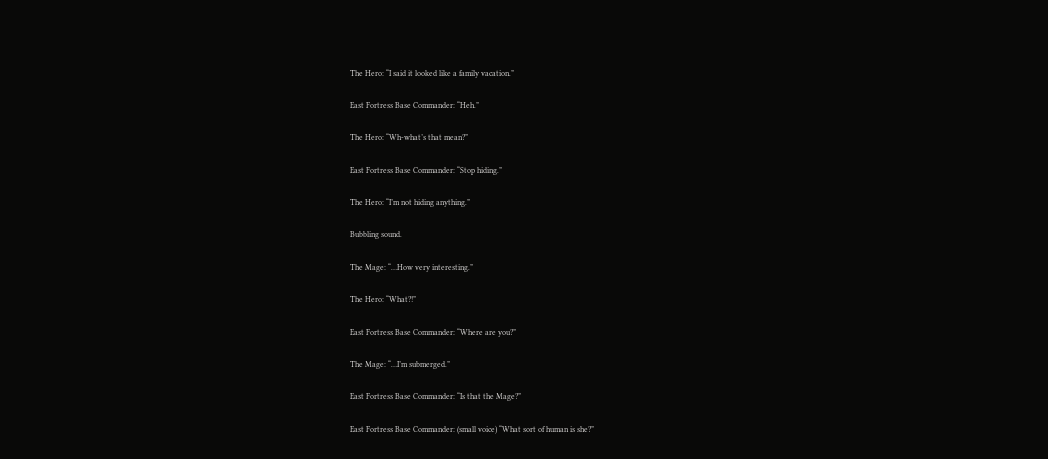The Hero: “I said it looked like a family vacation.”

East Fortress Base Commander: “Heh.”

The Hero: “Wh-what’s that mean?”

East Fortress Base Commander: “Stop hiding.”

The Hero: “I’m not hiding anything.”

Bubbling sound.

The Mage: “…How very interesting.”

The Hero: “What?!”

East Fortress Base Commander: “Where are you?”

The Mage: “…I’m submerged.”

East Fortress Base Commander: “Is that the Mage?”

East Fortress Base Commander: (small voice) “What sort of human is she?”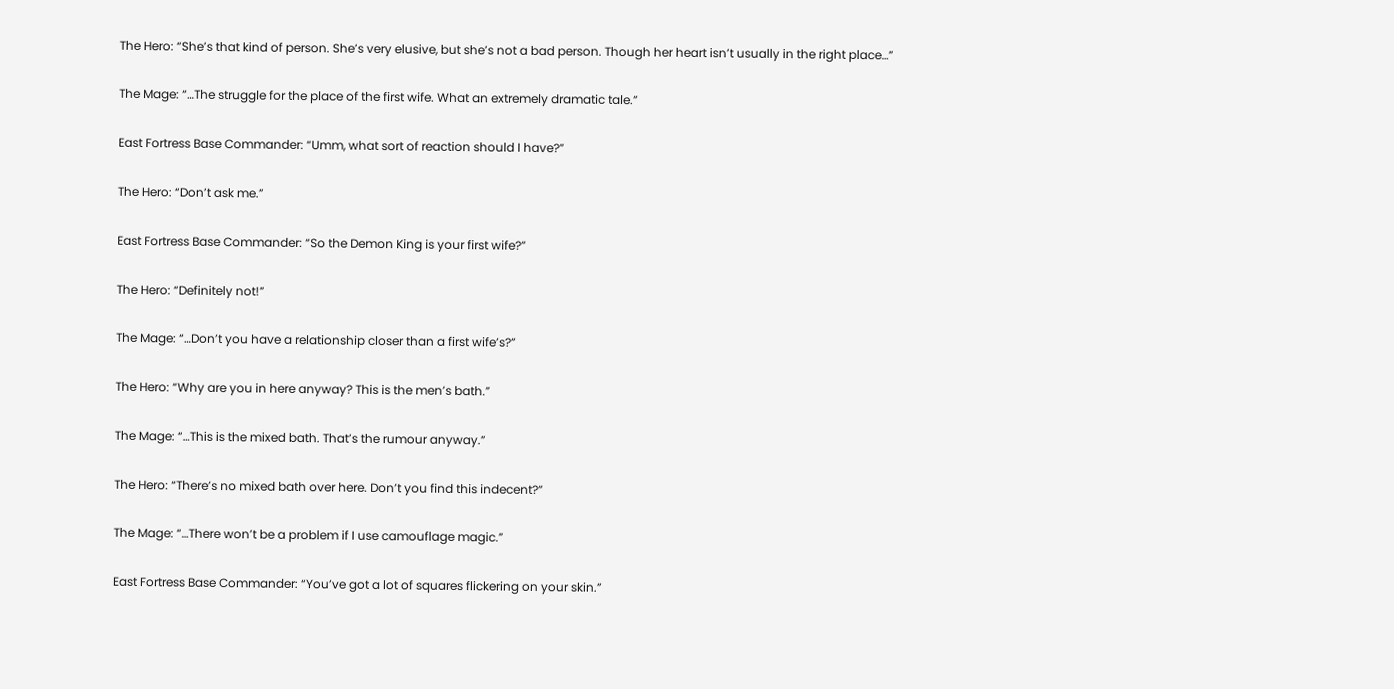The Hero: “She’s that kind of person. She’s very elusive, but she’s not a bad person. Though her heart isn’t usually in the right place…”

The Mage: “…The struggle for the place of the first wife. What an extremely dramatic tale.”

East Fortress Base Commander: “Umm, what sort of reaction should I have?”

The Hero: “Don’t ask me.”

East Fortress Base Commander: “So the Demon King is your first wife?”

The Hero: “Definitely not!”

The Mage: “…Don’t you have a relationship closer than a first wife’s?”

The Hero: “Why are you in here anyway? This is the men’s bath.”

The Mage: “…This is the mixed bath. That’s the rumour anyway.”

The Hero: “There’s no mixed bath over here. Don’t you find this indecent?”

The Mage: “…There won’t be a problem if I use camouflage magic.”

East Fortress Base Commander: “You’ve got a lot of squares flickering on your skin.”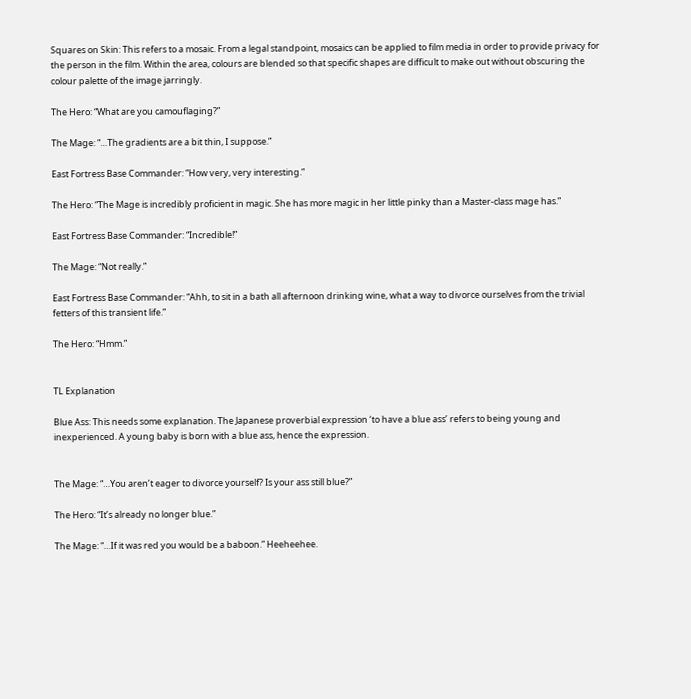Squares on Skin: This refers to a mosaic. From a legal standpoint, mosaics can be applied to film media in order to provide privacy for the person in the film. Within the area, colours are blended so that specific shapes are difficult to make out without obscuring the colour palette of the image jarringly.

The Hero: “What are you camouflaging?”

The Mage: “…The gradients are a bit thin, I suppose.”

East Fortress Base Commander: “How very, very interesting.”

The Hero: “The Mage is incredibly proficient in magic. She has more magic in her little pinky than a Master-class mage has.”

East Fortress Base Commander: “Incredible!”

The Mage: “Not really.”

East Fortress Base Commander: “Ahh, to sit in a bath all afternoon drinking wine, what a way to divorce ourselves from the trivial fetters of this transient life.”

The Hero: “Hmm.”


TL Explanation

Blue Ass: This needs some explanation. The Japanese proverbial expression ‘to have a blue ass’ refers to being young and inexperienced. A young baby is born with a blue ass, hence the expression.


The Mage: “…You aren’t eager to divorce yourself? Is your ass still blue?”

The Hero: “It’s already no longer blue.”

The Mage: “…If it was red you would be a baboon.” Heeheehee.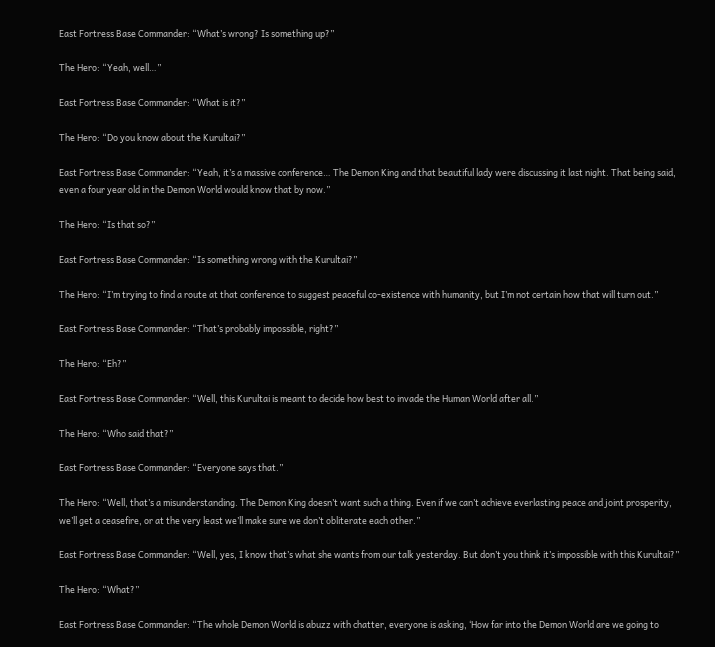East Fortress Base Commander: “What’s wrong? Is something up?”

The Hero: “Yeah, well…”

East Fortress Base Commander: “What is it?”

The Hero: “Do you know about the Kurultai?”

East Fortress Base Commander: “Yeah, it’s a massive conference… The Demon King and that beautiful lady were discussing it last night. That being said, even a four year old in the Demon World would know that by now.”

The Hero: “Is that so?”

East Fortress Base Commander: “Is something wrong with the Kurultai?”

The Hero: “I’m trying to find a route at that conference to suggest peaceful co-existence with humanity, but I’m not certain how that will turn out.”

East Fortress Base Commander: “That’s probably impossible, right?”

The Hero: “Eh?”

East Fortress Base Commander: “Well, this Kurultai is meant to decide how best to invade the Human World after all.”

The Hero: “Who said that?”

East Fortress Base Commander: “Everyone says that.”

The Hero: “Well, that’s a misunderstanding. The Demon King doesn’t want such a thing. Even if we can’t achieve everlasting peace and joint prosperity, we’ll get a ceasefire, or at the very least we’ll make sure we don’t obliterate each other.”

East Fortress Base Commander: “Well, yes, I know that’s what she wants from our talk yesterday. But don’t you think it’s impossible with this Kurultai?”

The Hero: “What?”

East Fortress Base Commander: “The whole Demon World is abuzz with chatter, everyone is asking, ‘How far into the Demon World are we going to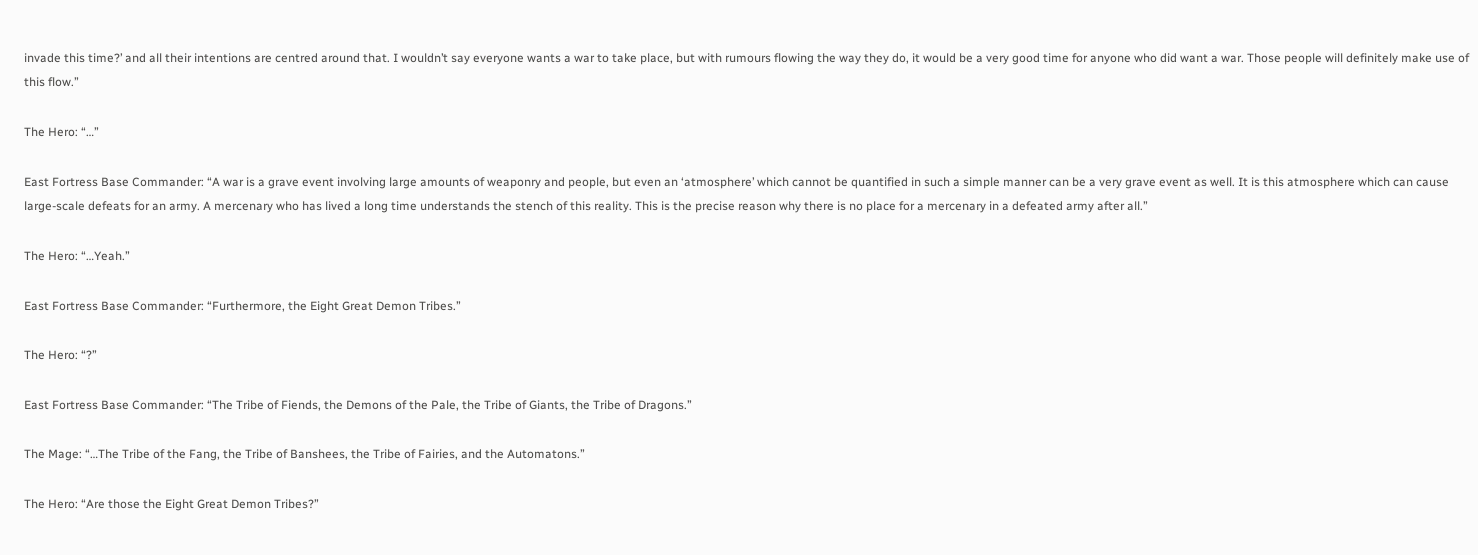invade this time?’ and all their intentions are centred around that. I wouldn’t say everyone wants a war to take place, but with rumours flowing the way they do, it would be a very good time for anyone who did want a war. Those people will definitely make use of this flow.”

The Hero: “…”

East Fortress Base Commander: “A war is a grave event involving large amounts of weaponry and people, but even an ‘atmosphere’ which cannot be quantified in such a simple manner can be a very grave event as well. It is this atmosphere which can cause large-scale defeats for an army. A mercenary who has lived a long time understands the stench of this reality. This is the precise reason why there is no place for a mercenary in a defeated army after all.”

The Hero: “…Yeah.”

East Fortress Base Commander: “Furthermore, the Eight Great Demon Tribes.”

The Hero: “?”

East Fortress Base Commander: “The Tribe of Fiends, the Demons of the Pale, the Tribe of Giants, the Tribe of Dragons.”

The Mage: “…The Tribe of the Fang, the Tribe of Banshees, the Tribe of Fairies, and the Automatons.”

The Hero: “Are those the Eight Great Demon Tribes?”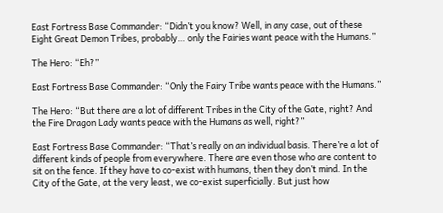East Fortress Base Commander: “Didn’t you know? Well, in any case, out of these Eight Great Demon Tribes, probably… only the Fairies want peace with the Humans.”

The Hero: “Eh?”

East Fortress Base Commander: “Only the Fairy Tribe wants peace with the Humans.”

The Hero: “But there are a lot of different Tribes in the City of the Gate, right? And the Fire Dragon Lady wants peace with the Humans as well, right?”

East Fortress Base Commander: “That’s really on an individual basis. There’re a lot of different kinds of people from everywhere. There are even those who are content to sit on the fence. If they have to co-exist with humans, then they don’t mind. In the City of the Gate, at the very least, we co-exist superficially. But just how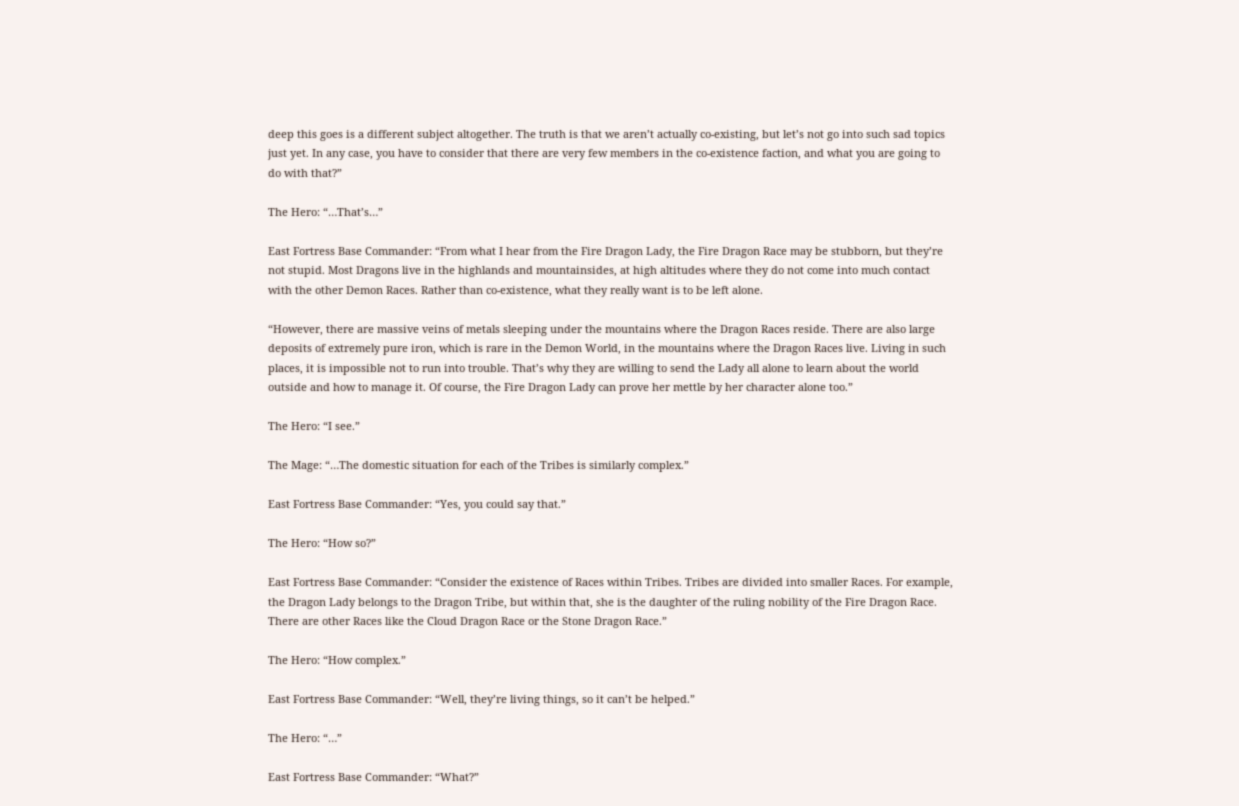deep this goes is a different subject altogether. The truth is that we aren’t actually co-existing, but let’s not go into such sad topics just yet. In any case, you have to consider that there are very few members in the co-existence faction, and what you are going to do with that?”

The Hero: “…That’s…”

East Fortress Base Commander: “From what I hear from the Fire Dragon Lady, the Fire Dragon Race may be stubborn, but they’re not stupid. Most Dragons live in the highlands and mountainsides, at high altitudes where they do not come into much contact with the other Demon Races. Rather than co-existence, what they really want is to be left alone.

“However, there are massive veins of metals sleeping under the mountains where the Dragon Races reside. There are also large deposits of extremely pure iron, which is rare in the Demon World, in the mountains where the Dragon Races live. Living in such places, it is impossible not to run into trouble. That’s why they are willing to send the Lady all alone to learn about the world outside and how to manage it. Of course, the Fire Dragon Lady can prove her mettle by her character alone too.”

The Hero: “I see.”

The Mage: “…The domestic situation for each of the Tribes is similarly complex.”

East Fortress Base Commander: “Yes, you could say that.”

The Hero: “How so?”

East Fortress Base Commander: “Consider the existence of Races within Tribes. Tribes are divided into smaller Races. For example, the Dragon Lady belongs to the Dragon Tribe, but within that, she is the daughter of the ruling nobility of the Fire Dragon Race. There are other Races like the Cloud Dragon Race or the Stone Dragon Race.”

The Hero: “How complex.”

East Fortress Base Commander: “Well, they’re living things, so it can’t be helped.”

The Hero: “…”

East Fortress Base Commander: “What?”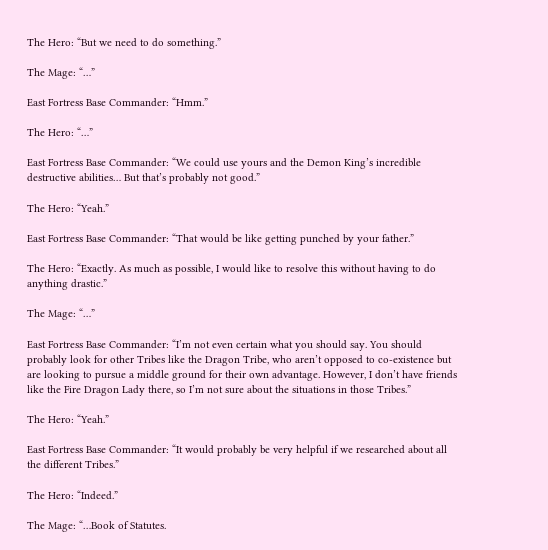The Hero: “But we need to do something.”

The Mage: “…”

East Fortress Base Commander: “Hmm.”

The Hero: “…”

East Fortress Base Commander: “We could use yours and the Demon King’s incredible destructive abilities… But that’s probably not good.”

The Hero: “Yeah.”

East Fortress Base Commander: “That would be like getting punched by your father.”

The Hero: “Exactly. As much as possible, I would like to resolve this without having to do anything drastic.”

The Mage: “…”

East Fortress Base Commander: “I’m not even certain what you should say. You should probably look for other Tribes like the Dragon Tribe, who aren’t opposed to co-existence but are looking to pursue a middle ground for their own advantage. However, I don’t have friends like the Fire Dragon Lady there, so I’m not sure about the situations in those Tribes.”

The Hero: “Yeah.”

East Fortress Base Commander: “It would probably be very helpful if we researched about all the different Tribes.”

The Hero: “Indeed.”

The Mage: “…Book of Statutes.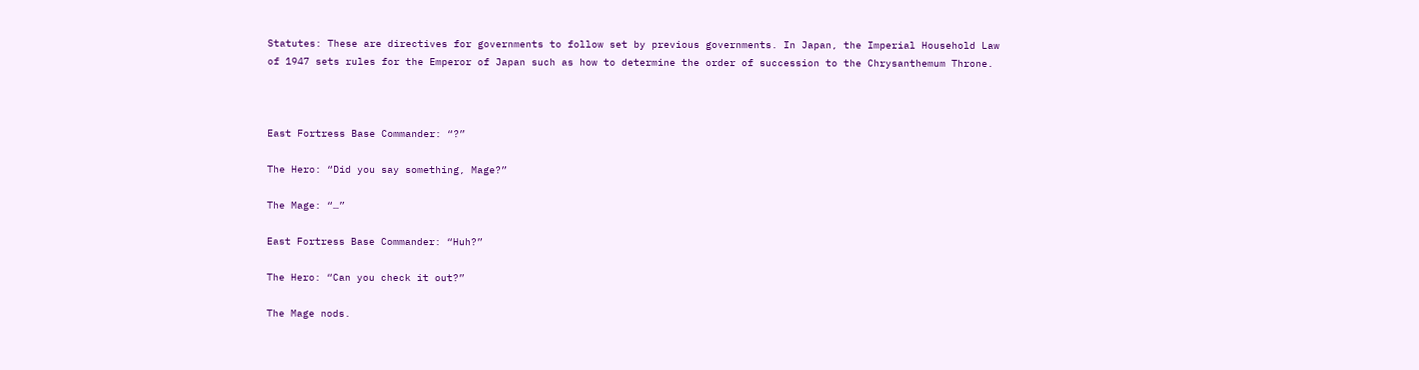Statutes: These are directives for governments to follow set by previous governments. In Japan, the Imperial Household Law of 1947 sets rules for the Emperor of Japan such as how to determine the order of succession to the Chrysanthemum Throne.



East Fortress Base Commander: “?”

The Hero: “Did you say something, Mage?”

The Mage: “…”

East Fortress Base Commander: “Huh?”

The Hero: “Can you check it out?”

The Mage nods.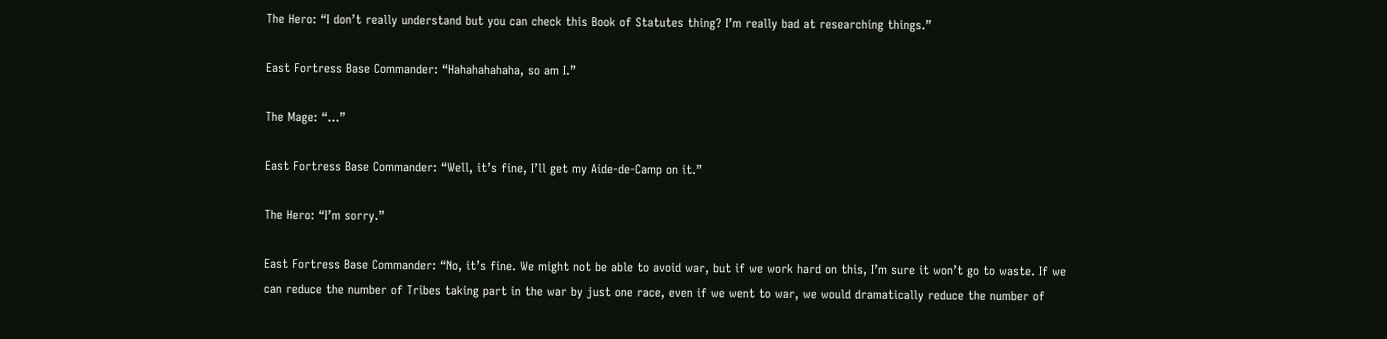The Hero: “I don’t really understand but you can check this Book of Statutes thing? I’m really bad at researching things.”

East Fortress Base Commander: “Hahahahahaha, so am I.”

The Mage: “…”

East Fortress Base Commander: “Well, it’s fine, I’ll get my Aide-de-Camp on it.”

The Hero: “I’m sorry.”

East Fortress Base Commander: “No, it’s fine. We might not be able to avoid war, but if we work hard on this, I’m sure it won’t go to waste. If we can reduce the number of Tribes taking part in the war by just one race, even if we went to war, we would dramatically reduce the number of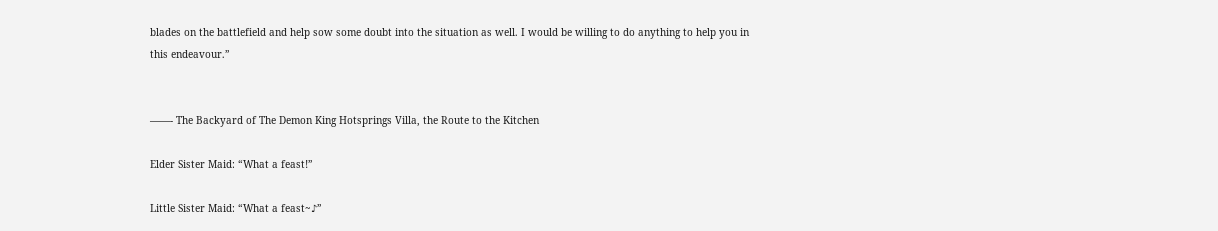blades on the battlefield and help sow some doubt into the situation as well. I would be willing to do anything to help you in this endeavour.”


——- The Backyard of The Demon King Hotsprings Villa, the Route to the Kitchen

Elder Sister Maid: “What a feast!”

Little Sister Maid: “What a feast~♪”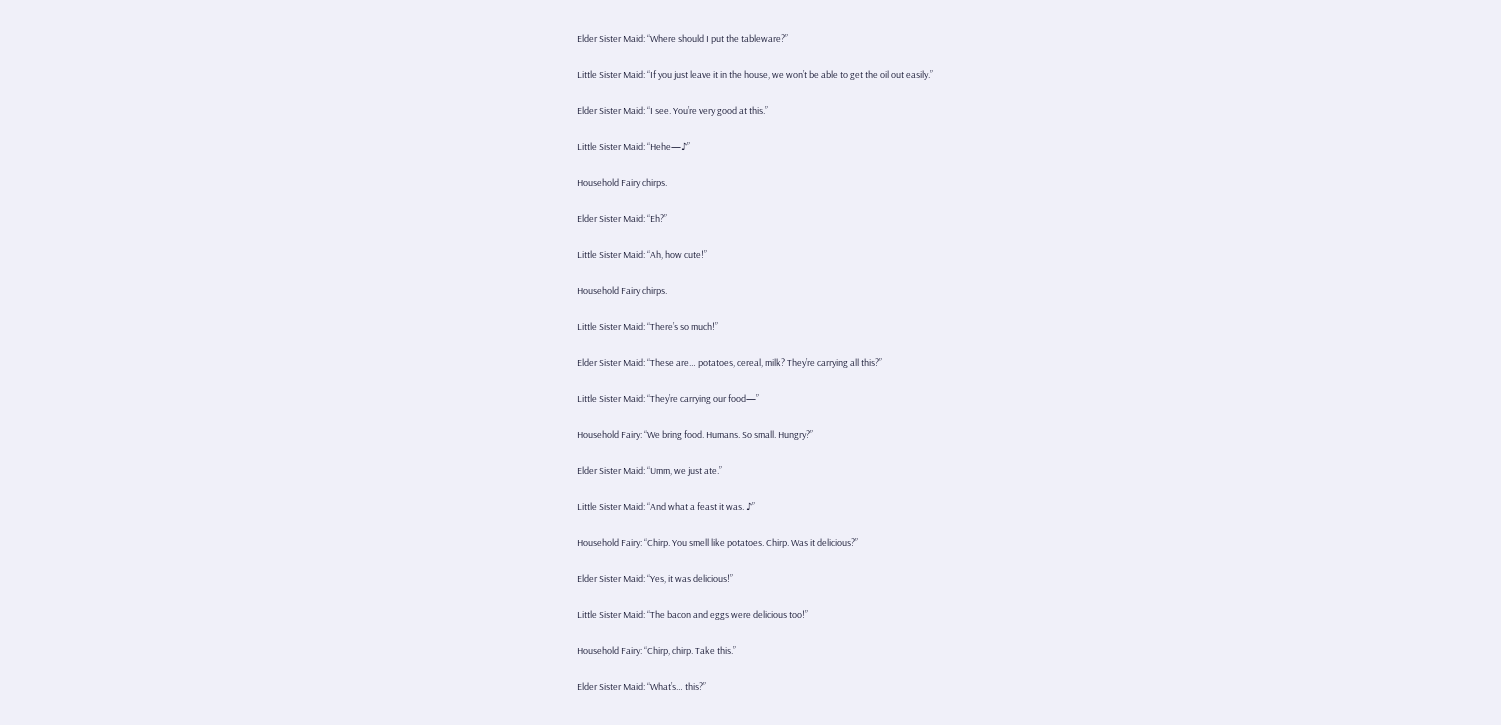Elder Sister Maid: “Where should I put the tableware?”

Little Sister Maid: “If you just leave it in the house, we won’t be able to get the oil out easily.”

Elder Sister Maid: “I see. You’re very good at this.”

Little Sister Maid: “Hehe—♪”

Household Fairy chirps.

Elder Sister Maid: “Eh?”

Little Sister Maid: “Ah, how cute!”

Household Fairy chirps.

Little Sister Maid: “There’s so much!”

Elder Sister Maid: “These are… potatoes, cereal, milk? They’re carrying all this?”

Little Sister Maid: “They’re carrying our food—”

Household Fairy: “We bring food. Humans. So small. Hungry?”

Elder Sister Maid: “Umm, we just ate.”

Little Sister Maid: “And what a feast it was. ♪”

Household Fairy: “Chirp. You smell like potatoes. Chirp. Was it delicious?”

Elder Sister Maid: “Yes, it was delicious!”

Little Sister Maid: “The bacon and eggs were delicious too!”

Household Fairy: “Chirp, chirp. Take this.”

Elder Sister Maid: “What’s… this?”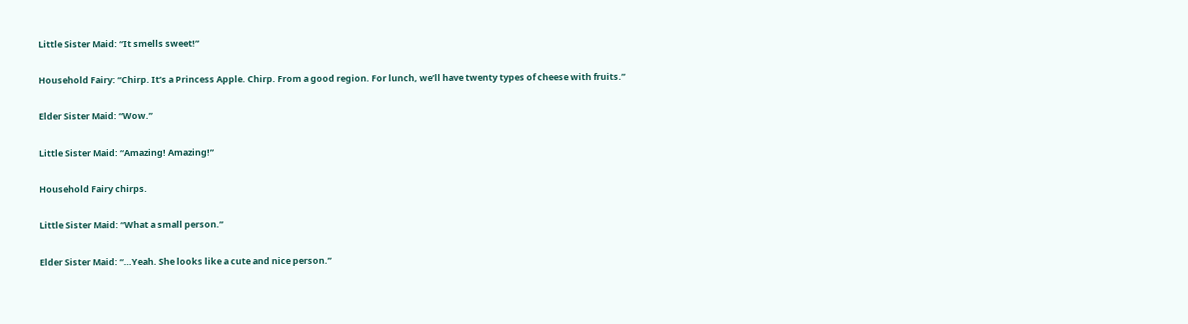Little Sister Maid: “It smells sweet!”

Household Fairy: “Chirp. It’s a Princess Apple. Chirp. From a good region. For lunch, we’ll have twenty types of cheese with fruits.”

Elder Sister Maid: “Wow.”

Little Sister Maid: “Amazing! Amazing!”

Household Fairy chirps.

Little Sister Maid: “What a small person.”

Elder Sister Maid: “…Yeah. She looks like a cute and nice person.”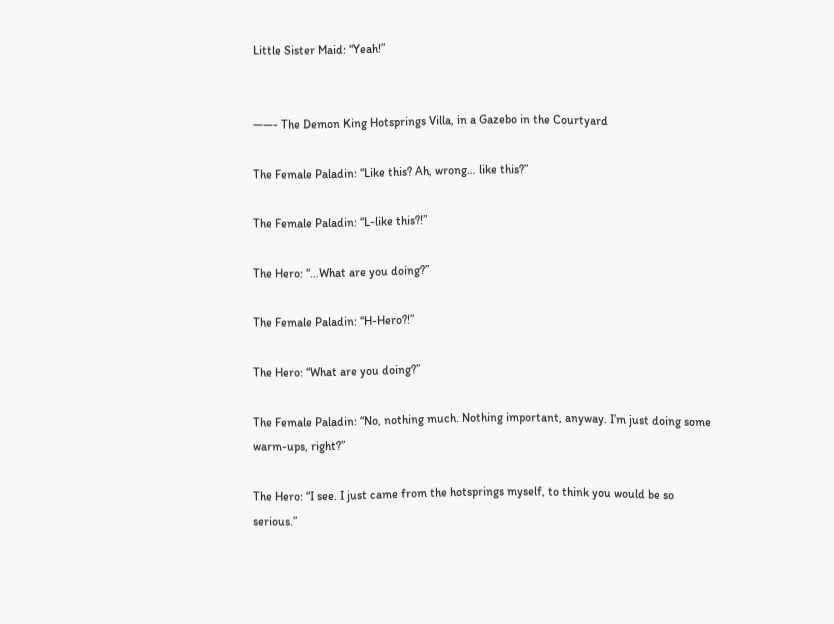Little Sister Maid: “Yeah!”


——- The Demon King Hotsprings Villa, in a Gazebo in the Courtyard

The Female Paladin: “Like this? Ah, wrong… like this?”

The Female Paladin: “L-like this?!”

The Hero: “…What are you doing?”

The Female Paladin: “H-Hero?!”

The Hero: “What are you doing?”

The Female Paladin: “No, nothing much. Nothing important, anyway. I’m just doing some warm-ups, right?”

The Hero: “I see. I just came from the hotsprings myself, to think you would be so serious.”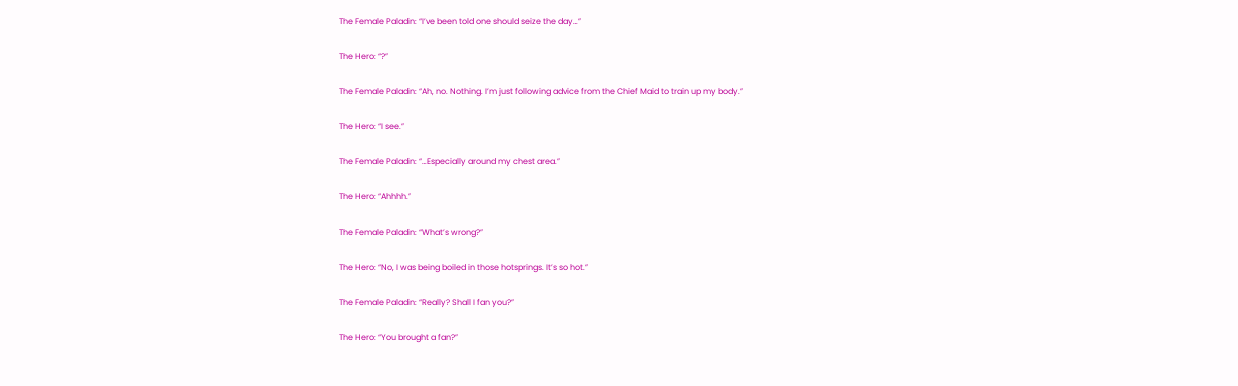The Female Paladin: “I’ve been told one should seize the day…”

The Hero: “?”

The Female Paladin: “Ah, no. Nothing. I’m just following advice from the Chief Maid to train up my body.”

The Hero: “I see.”

The Female Paladin: “…Especially around my chest area.”

The Hero: “Ahhhh.”

The Female Paladin: “What’s wrong?”

The Hero: “No, I was being boiled in those hotsprings. It’s so hot.”

The Female Paladin: “Really? Shall I fan you?”

The Hero: “You brought a fan?”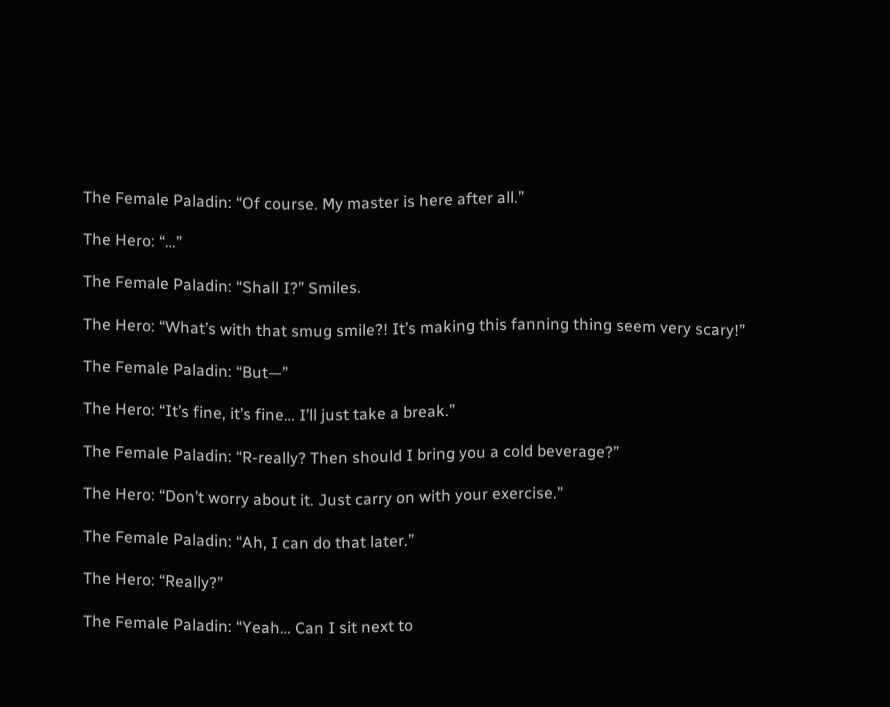The Female Paladin: “Of course. My master is here after all.”

The Hero: “…”

The Female Paladin: “Shall I?” Smiles.

The Hero: “What’s with that smug smile?! It’s making this fanning thing seem very scary!”

The Female Paladin: “But—”

The Hero: “It’s fine, it’s fine… I’ll just take a break.”

The Female Paladin: “R-really? Then should I bring you a cold beverage?”

The Hero: “Don’t worry about it. Just carry on with your exercise.”

The Female Paladin: “Ah, I can do that later.”

The Hero: “Really?”

The Female Paladin: “Yeah… Can I sit next to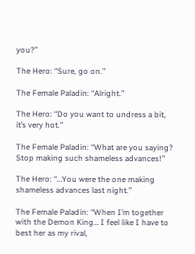you?”

The Hero: “Sure, go on.”

The Female Paladin: “Alright.”

The Hero: “Do you want to undress a bit, it’s very hot.”

The Female Paladin: “What are you saying? Stop making such shameless advances!”

The Hero: “…You were the one making shameless advances last night.”

The Female Paladin: “When I’m together with the Demon King… I feel like I have to best her as my rival,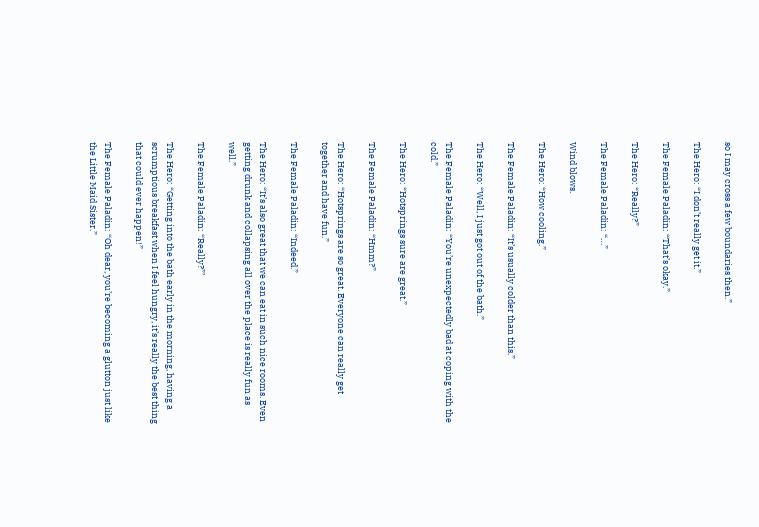so I may cross a few boundaries then.”

The Hero: “I don’t really get it.”

The Female Paladin: “That’s okay.”

The Hero: “Really?”

The Female Paladin: “…”

Wind blows.

The Hero: “How cooling.”

The Female Paladin: “It’s usually colder than this.”

The Hero: “Well, I just got out of the bath.”

The Female Paladin: “You’re unexpectedly bad at coping with the cold.”

The Hero: “Hotsprings sure are great.”

The Female Paladin: “Hmm?”

The Hero: “Hotsprings are so great. Everyone can really get together and have fun.”

The Female Paladin: “Indeed.”

The Hero: “It’s also great that we can eat in such nice rooms. Even getting drunk and collapsing all over the place is really fun as well.”

The Female Paladin: “Really?”’

The Hero: “Getting into the bath early in the morning, having a scrumptious breakfast when I feel hungry, it’s really the best thing that could ever happen!”

The Female Paladin: “Oh dear, you’re becoming a glutton just like the Little Maid Sister.”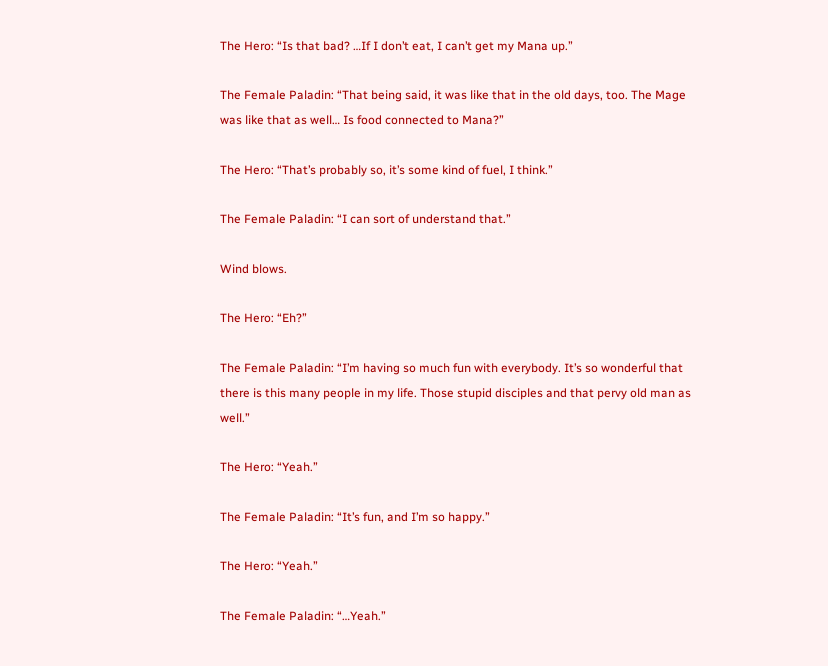The Hero: “Is that bad? …If I don’t eat, I can’t get my Mana up.”

The Female Paladin: “That being said, it was like that in the old days, too. The Mage was like that as well… Is food connected to Mana?”

The Hero: “That’s probably so, it’s some kind of fuel, I think.”

The Female Paladin: “I can sort of understand that.”

Wind blows.

The Hero: “Eh?”

The Female Paladin: “I’m having so much fun with everybody. It’s so wonderful that there is this many people in my life. Those stupid disciples and that pervy old man as well.”

The Hero: “Yeah.”

The Female Paladin: “It’s fun, and I’m so happy.”

The Hero: “Yeah.”

The Female Paladin: “…Yeah.”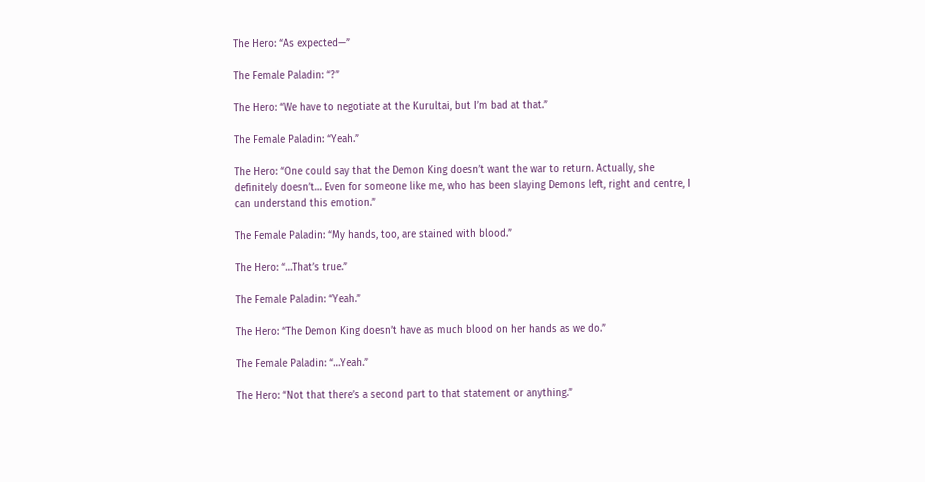The Hero: “As expected—”

The Female Paladin: “?”

The Hero: “We have to negotiate at the Kurultai, but I’m bad at that.”

The Female Paladin: “Yeah.”

The Hero: “One could say that the Demon King doesn’t want the war to return. Actually, she definitely doesn’t… Even for someone like me, who has been slaying Demons left, right and centre, I can understand this emotion.”

The Female Paladin: “My hands, too, are stained with blood.”

The Hero: “…That’s true.”

The Female Paladin: “Yeah.”

The Hero: “The Demon King doesn’t have as much blood on her hands as we do.”

The Female Paladin: “…Yeah.”

The Hero: “Not that there’s a second part to that statement or anything.”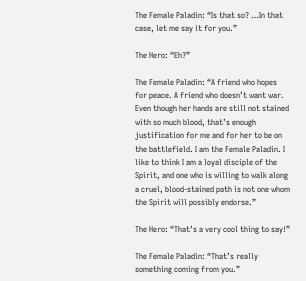The Female Paladin: “Is that so? …In that case, let me say it for you.”

The Hero: “Eh?”

The Female Paladin: “A friend who hopes for peace. A friend who doesn’t want war. Even though her hands are still not stained with so much blood, that’s enough justification for me and for her to be on the battlefield. I am the Female Paladin. I like to think I am a loyal disciple of the Spirit, and one who is willing to walk along a cruel, blood-stained path is not one whom the Spirit will possibly endorse.”

The Hero: “That’s a very cool thing to say!”

The Female Paladin: “That’s really something coming from you.”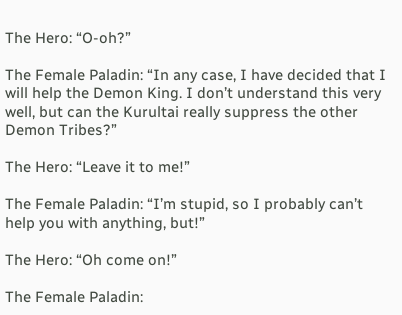The Hero: “O-oh?”

The Female Paladin: “In any case, I have decided that I will help the Demon King. I don’t understand this very well, but can the Kurultai really suppress the other Demon Tribes?”

The Hero: “Leave it to me!”

The Female Paladin: “I’m stupid, so I probably can’t help you with anything, but!”

The Hero: “Oh come on!”

The Female Paladin: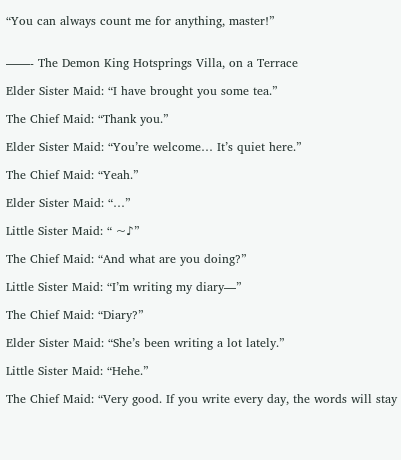“You can always count me for anything, master!”


——- The Demon King Hotsprings Villa, on a Terrace

Elder Sister Maid: “I have brought you some tea.”

The Chief Maid: “Thank you.”

Elder Sister Maid: “You’re welcome… It’s quiet here.”

The Chief Maid: “Yeah.”

Elder Sister Maid: “…”

Little Sister Maid: “ ~♪”

The Chief Maid: “And what are you doing?”

Little Sister Maid: “I’m writing my diary—”

The Chief Maid: “Diary?”

Elder Sister Maid: “She’s been writing a lot lately.”

Little Sister Maid: “Hehe.”

The Chief Maid: “Very good. If you write every day, the words will stay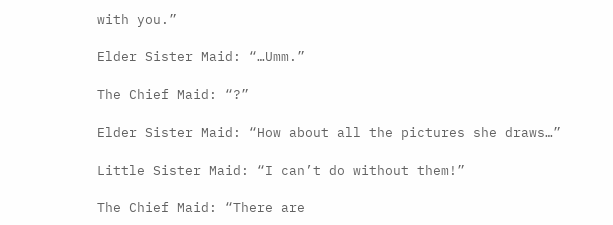with you.”

Elder Sister Maid: “…Umm.”

The Chief Maid: “?”

Elder Sister Maid: “How about all the pictures she draws…”

Little Sister Maid: “I can’t do without them!”

The Chief Maid: “There are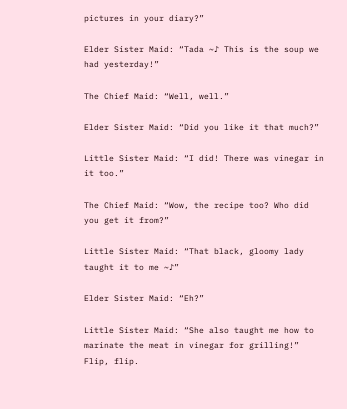pictures in your diary?”

Elder Sister Maid: “Tada ~♪ This is the soup we had yesterday!”

The Chief Maid: “Well, well.”

Elder Sister Maid: “Did you like it that much?”

Little Sister Maid: “I did! There was vinegar in it too.”

The Chief Maid: “Wow, the recipe too? Who did you get it from?”

Little Sister Maid: “That black, gloomy lady taught it to me ~♪”

Elder Sister Maid: “Eh?”

Little Sister Maid: “She also taught me how to marinate the meat in vinegar for grilling!” Flip, flip.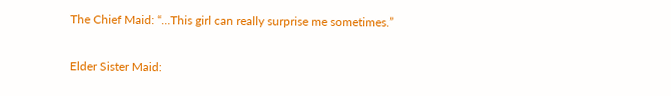The Chief Maid: “…This girl can really surprise me sometimes.”

Elder Sister Maid: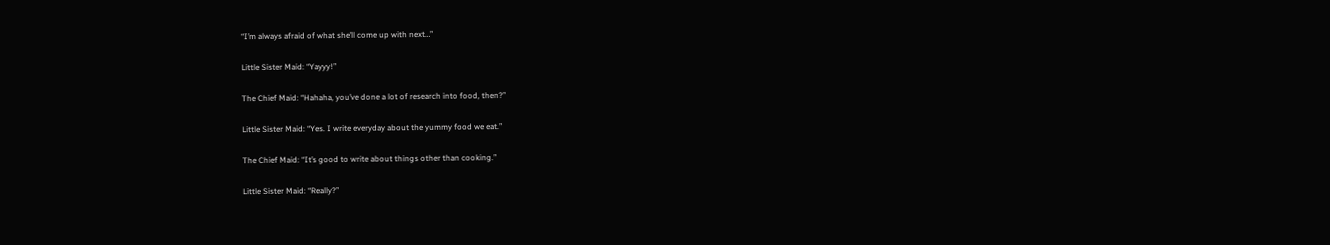“I’m always afraid of what she’ll come up with next…”

Little Sister Maid: “Yayyy!”

The Chief Maid: “Hahaha, you’ve done a lot of research into food, then?”

Little Sister Maid: “Yes. I write everyday about the yummy food we eat.”

The Chief Maid: “It’s good to write about things other than cooking.”

Little Sister Maid: “Really?”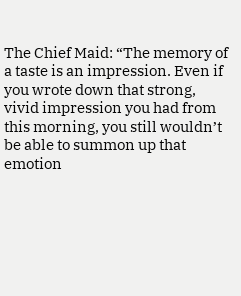The Chief Maid: “The memory of a taste is an impression. Even if you wrote down that strong, vivid impression you had from this morning, you still wouldn’t be able to summon up that emotion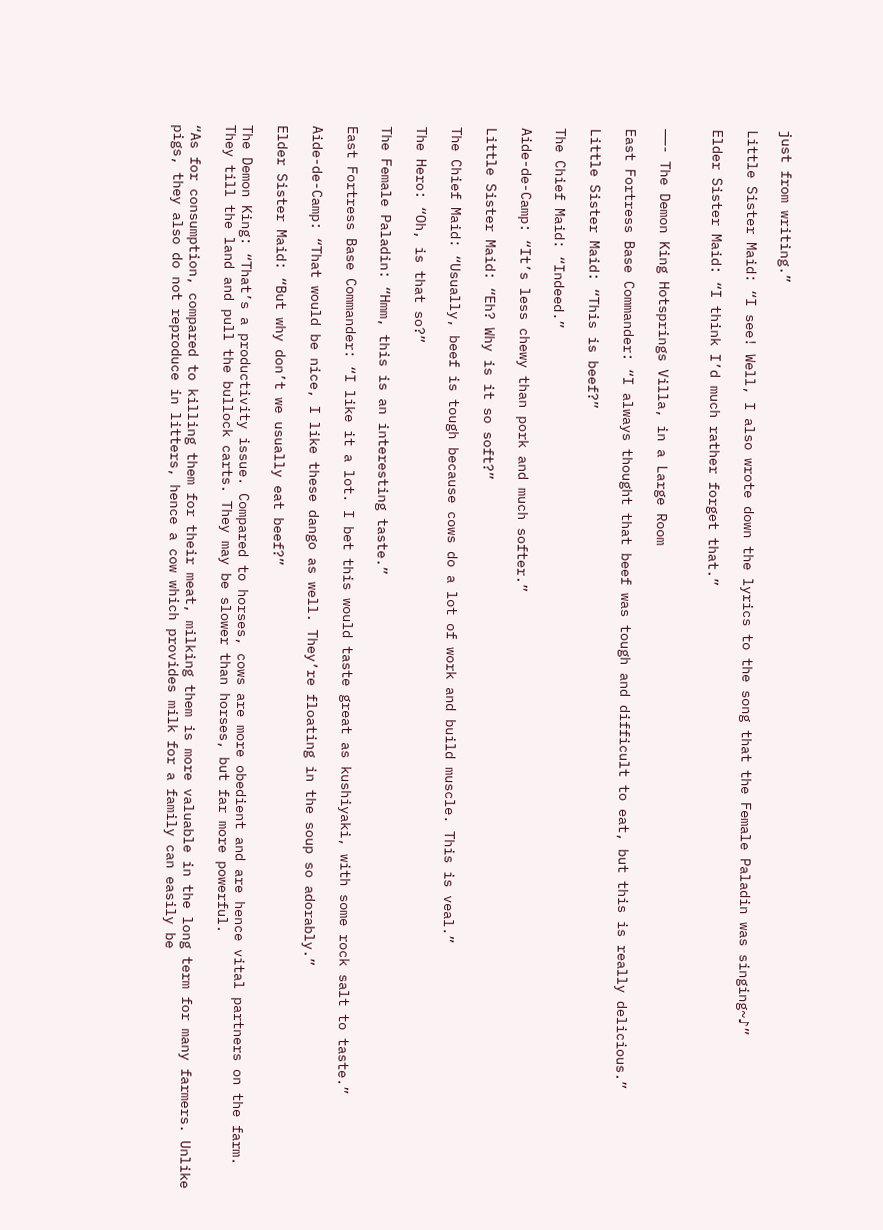just from writing.”

Little Sister Maid: “I see! Well, I also wrote down the lyrics to the song that the Female Paladin was singing~♪”

Elder Sister Maid: “I think I’d much rather forget that.”


——- The Demon King Hotsprings Villa, in a Large Room

East Fortress Base Commander: “I always thought that beef was tough and difficult to eat, but this is really delicious.”

Little Sister Maid: “This is beef?”

The Chief Maid: “Indeed.”

Aide-de-Camp: “It’s less chewy than pork and much softer.”

Little Sister Maid: “Eh? Why is it so soft?”

The Chief Maid: “Usually, beef is tough because cows do a lot of work and build muscle. This is veal.”

The Hero: “Oh, is that so?”

The Female Paladin: “Hmm, this is an interesting taste.”

East Fortress Base Commander: “I like it a lot. I bet this would taste great as kushiyaki, with some rock salt to taste.”

Aide-de-Camp: “That would be nice, I like these dango as well. They’re floating in the soup so adorably.”

Elder Sister Maid: “But why don’t we usually eat beef?”

The Demon King: “That’s a productivity issue. Compared to horses, cows are more obedient and are hence vital partners on the farm. They till the land and pull the bullock carts. They may be slower than horses, but far more powerful.

“As for consumption, compared to killing them for their meat, milking them is more valuable in the long term for many farmers. Unlike pigs, they also do not reproduce in litters, hence a cow which provides milk for a family can easily be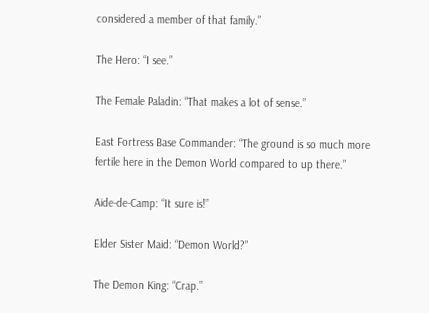considered a member of that family.”

The Hero: “I see.”

The Female Paladin: “That makes a lot of sense.”

East Fortress Base Commander: “The ground is so much more fertile here in the Demon World compared to up there.”

Aide-de-Camp: “It sure is!”

Elder Sister Maid: “Demon World?”

The Demon King: “Crap.”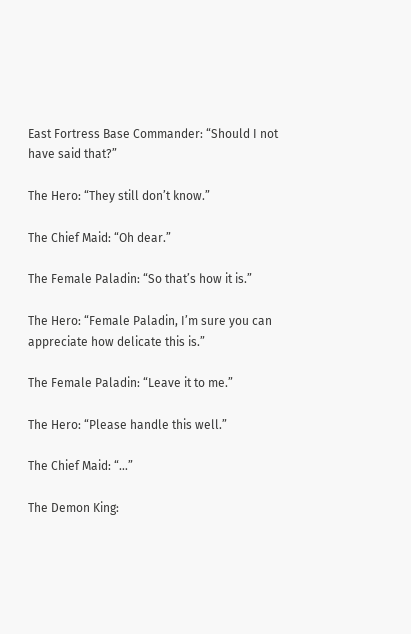East Fortress Base Commander: “Should I not have said that?”

The Hero: “They still don’t know.”

The Chief Maid: “Oh dear.”

The Female Paladin: “So that’s how it is.”

The Hero: “Female Paladin, I’m sure you can appreciate how delicate this is.”

The Female Paladin: “Leave it to me.”

The Hero: “Please handle this well.”

The Chief Maid: “…”

The Demon King: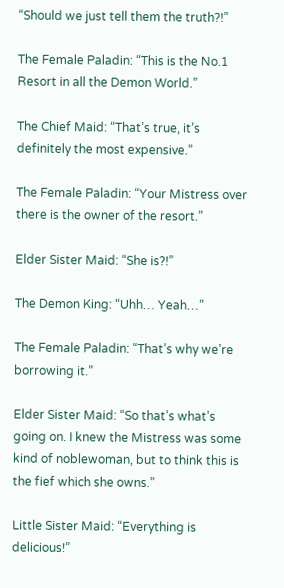“Should we just tell them the truth?!”

The Female Paladin: “This is the No.1 Resort in all the Demon World.”

The Chief Maid: “That’s true, it’s definitely the most expensive.”

The Female Paladin: “Your Mistress over there is the owner of the resort.”

Elder Sister Maid: “She is?!”

The Demon King: “Uhh… Yeah…”

The Female Paladin: “That’s why we’re borrowing it.”

Elder Sister Maid: “So that’s what’s going on. I knew the Mistress was some kind of noblewoman, but to think this is the fief which she owns.”

Little Sister Maid: “Everything is delicious!”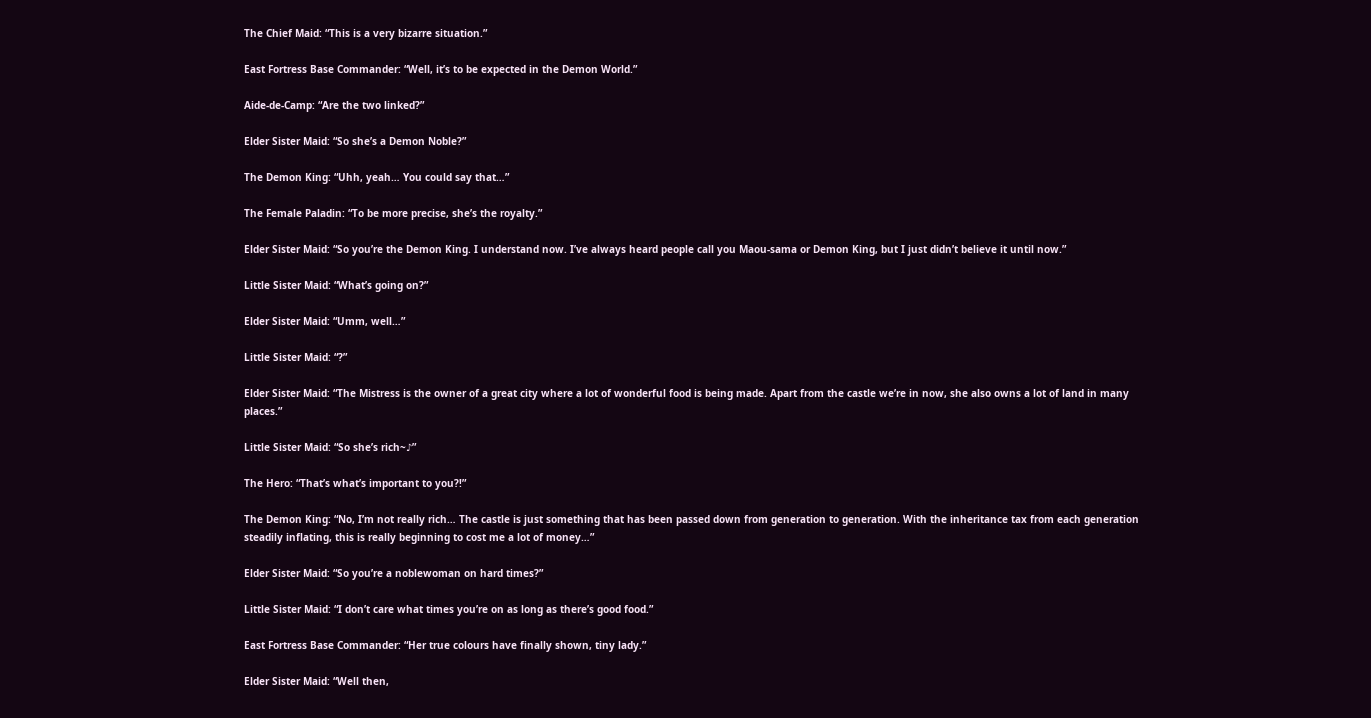The Chief Maid: “This is a very bizarre situation.”

East Fortress Base Commander: “Well, it’s to be expected in the Demon World.”

Aide-de-Camp: “Are the two linked?”

Elder Sister Maid: “So she’s a Demon Noble?”

The Demon King: “Uhh, yeah… You could say that…”

The Female Paladin: “To be more precise, she’s the royalty.”

Elder Sister Maid: “So you’re the Demon King. I understand now. I’ve always heard people call you Maou-sama or Demon King, but I just didn’t believe it until now.”

Little Sister Maid: “What’s going on?”

Elder Sister Maid: “Umm, well…”

Little Sister Maid: “?”

Elder Sister Maid: “The Mistress is the owner of a great city where a lot of wonderful food is being made. Apart from the castle we’re in now, she also owns a lot of land in many places.”

Little Sister Maid: “So she’s rich~♪”

The Hero: “That’s what’s important to you?!”

The Demon King: “No, I’m not really rich… The castle is just something that has been passed down from generation to generation. With the inheritance tax from each generation steadily inflating, this is really beginning to cost me a lot of money…”

Elder Sister Maid: “So you’re a noblewoman on hard times?”

Little Sister Maid: “I don’t care what times you’re on as long as there’s good food.”

East Fortress Base Commander: “Her true colours have finally shown, tiny lady.”

Elder Sister Maid: “Well then,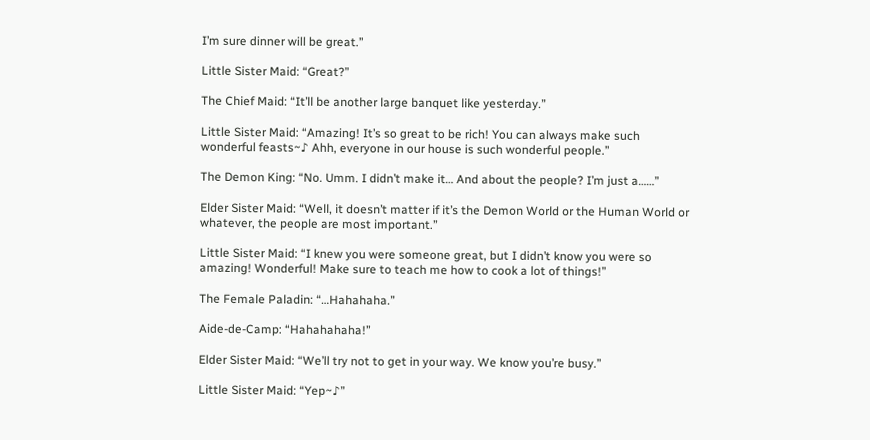I’m sure dinner will be great.”

Little Sister Maid: “Great?”

The Chief Maid: “It’ll be another large banquet like yesterday.”

Little Sister Maid: “Amazing! It’s so great to be rich! You can always make such wonderful feasts~♪ Ahh, everyone in our house is such wonderful people.”

The Demon King: “No. Umm. I didn’t make it… And about the people? I’m just a……”

Elder Sister Maid: “Well, it doesn’t matter if it’s the Demon World or the Human World or whatever, the people are most important.”

Little Sister Maid: “I knew you were someone great, but I didn’t know you were so amazing! Wonderful! Make sure to teach me how to cook a lot of things!”

The Female Paladin: “…Hahahaha.”

Aide-de-Camp: “Hahahahaha!”

Elder Sister Maid: “We’ll try not to get in your way. We know you’re busy.”

Little Sister Maid: “Yep~♪”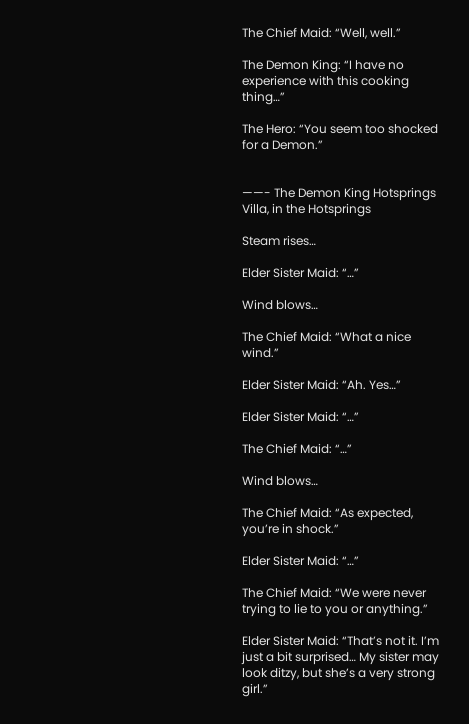The Chief Maid: “Well, well.”

The Demon King: “I have no experience with this cooking thing…”

The Hero: “You seem too shocked for a Demon.”


——- The Demon King Hotsprings Villa, in the Hotsprings

Steam rises…

Elder Sister Maid: “…”

Wind blows…

The Chief Maid: “What a nice wind.”

Elder Sister Maid: “Ah. Yes…”

Elder Sister Maid: “…”

The Chief Maid: “…”

Wind blows…

The Chief Maid: “As expected, you’re in shock.”

Elder Sister Maid: “…”

The Chief Maid: “We were never trying to lie to you or anything.”

Elder Sister Maid: “That’s not it. I’m just a bit surprised… My sister may look ditzy, but she’s a very strong girl.”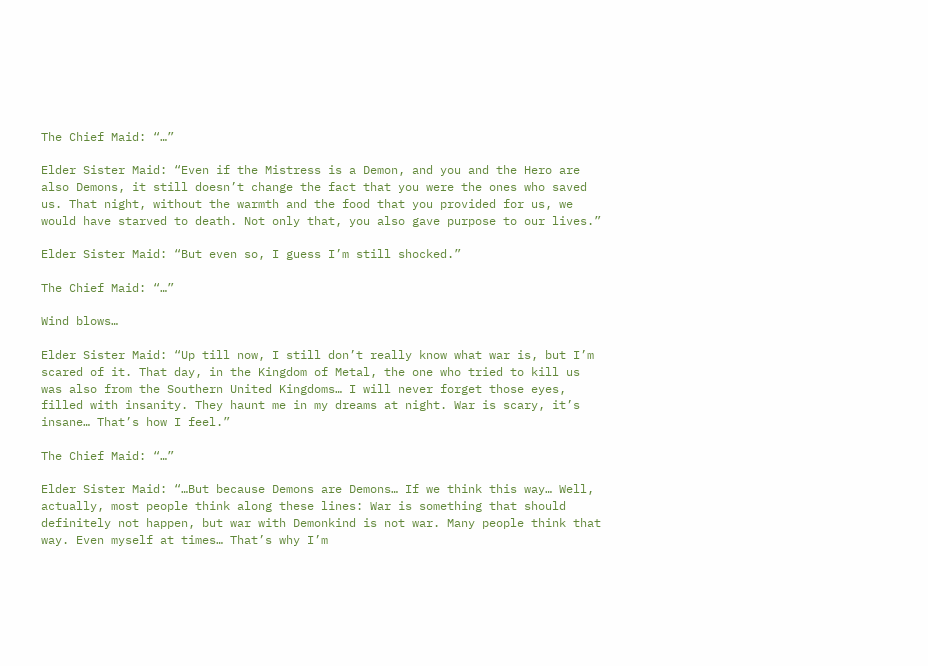The Chief Maid: “…”

Elder Sister Maid: “Even if the Mistress is a Demon, and you and the Hero are also Demons, it still doesn’t change the fact that you were the ones who saved us. That night, without the warmth and the food that you provided for us, we would have starved to death. Not only that, you also gave purpose to our lives.”

Elder Sister Maid: “But even so, I guess I’m still shocked.”

The Chief Maid: “…”

Wind blows…

Elder Sister Maid: “Up till now, I still don’t really know what war is, but I’m scared of it. That day, in the Kingdom of Metal, the one who tried to kill us was also from the Southern United Kingdoms… I will never forget those eyes, filled with insanity. They haunt me in my dreams at night. War is scary, it’s insane… That’s how I feel.”

The Chief Maid: “…”

Elder Sister Maid: “…But because Demons are Demons… If we think this way… Well, actually, most people think along these lines: War is something that should definitely not happen, but war with Demonkind is not war. Many people think that way. Even myself at times… That’s why I’m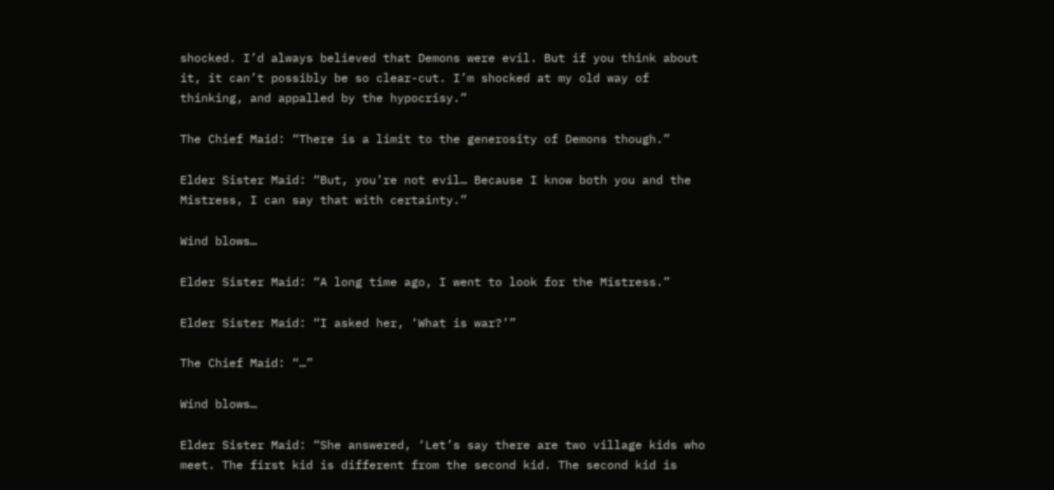shocked. I’d always believed that Demons were evil. But if you think about it, it can’t possibly be so clear-cut. I’m shocked at my old way of thinking, and appalled by the hypocrisy.”

The Chief Maid: “There is a limit to the generosity of Demons though.”

Elder Sister Maid: “But, you’re not evil… Because I know both you and the Mistress, I can say that with certainty.”

Wind blows…

Elder Sister Maid: “A long time ago, I went to look for the Mistress.”

Elder Sister Maid: “I asked her, ‘What is war?’”

The Chief Maid: “…”

Wind blows…

Elder Sister Maid: “She answered, ‘Let’s say there are two village kids who meet. The first kid is different from the second kid. The second kid is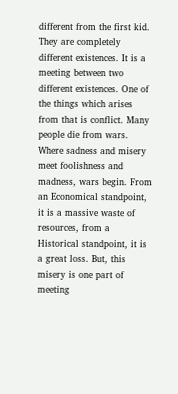different from the first kid. They are completely different existences. It is a meeting between two different existences. One of the things which arises from that is conflict. Many people die from wars. Where sadness and misery meet foolishness and madness, wars begin. From an Economical standpoint, it is a massive waste of resources, from a Historical standpoint, it is a great loss. But, this misery is one part of meeting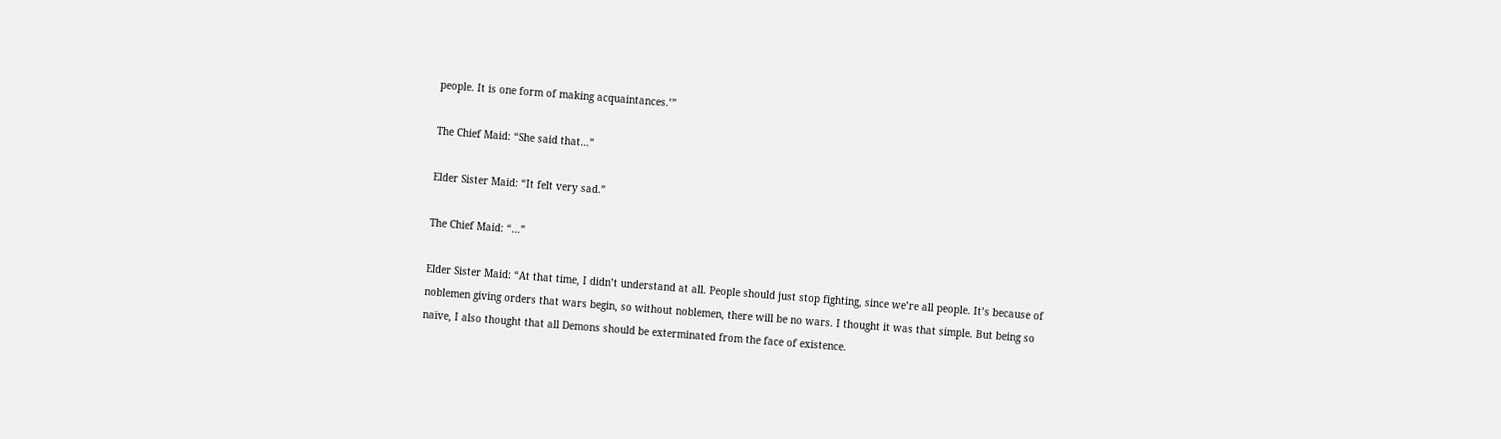people. It is one form of making acquaintances.’”

The Chief Maid: “She said that…”

Elder Sister Maid: “It felt very sad.”

The Chief Maid: “…”

Elder Sister Maid: “At that time, I didn’t understand at all. People should just stop fighting, since we’re all people. It’s because of noblemen giving orders that wars begin, so without noblemen, there will be no wars. I thought it was that simple. But being so naïve, I also thought that all Demons should be exterminated from the face of existence.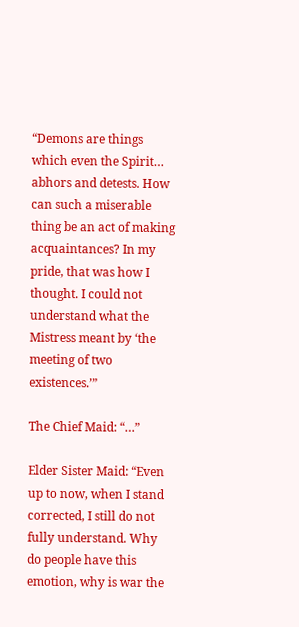“Demons are things which even the Spirit… abhors and detests. How can such a miserable thing be an act of making acquaintances? In my pride, that was how I thought. I could not understand what the Mistress meant by ‘the meeting of two existences.’”

The Chief Maid: “…”

Elder Sister Maid: “Even up to now, when I stand corrected, I still do not fully understand. Why do people have this emotion, why is war the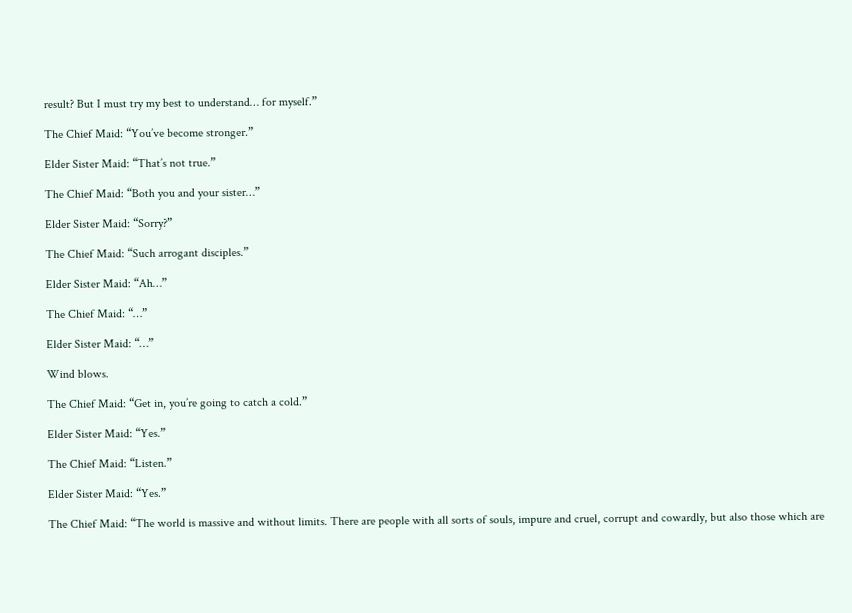result? But I must try my best to understand… for myself.”

The Chief Maid: “You’ve become stronger.”

Elder Sister Maid: “That’s not true.”

The Chief Maid: “Both you and your sister…”

Elder Sister Maid: “Sorry?”

The Chief Maid: “Such arrogant disciples.”

Elder Sister Maid: “Ah…”

The Chief Maid: “…”

Elder Sister Maid: “…”

Wind blows.

The Chief Maid: “Get in, you’re going to catch a cold.”

Elder Sister Maid: “Yes.”

The Chief Maid: “Listen.”

Elder Sister Maid: “Yes.”

The Chief Maid: “The world is massive and without limits. There are people with all sorts of souls, impure and cruel, corrupt and cowardly, but also those which are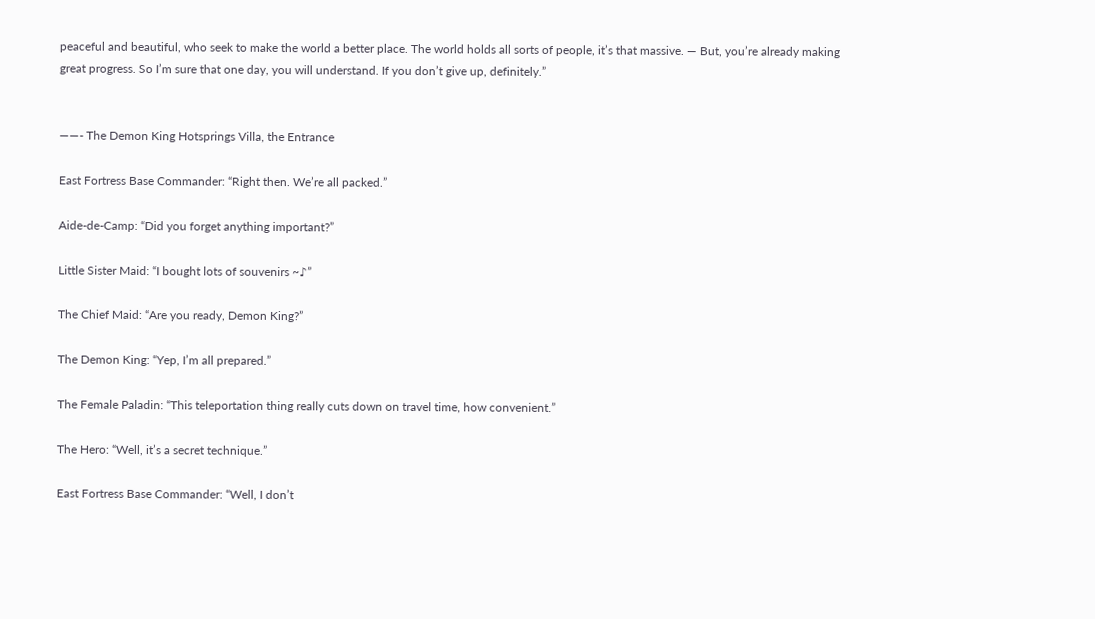peaceful and beautiful, who seek to make the world a better place. The world holds all sorts of people, it’s that massive. — But, you’re already making great progress. So I’m sure that one day, you will understand. If you don’t give up, definitely.”


——- The Demon King Hotsprings Villa, the Entrance

East Fortress Base Commander: “Right then. We’re all packed.”

Aide-de-Camp: “Did you forget anything important?”

Little Sister Maid: “I bought lots of souvenirs ~♪”

The Chief Maid: “Are you ready, Demon King?”

The Demon King: “Yep, I’m all prepared.”

The Female Paladin: “This teleportation thing really cuts down on travel time, how convenient.”

The Hero: “Well, it’s a secret technique.”

East Fortress Base Commander: “Well, I don’t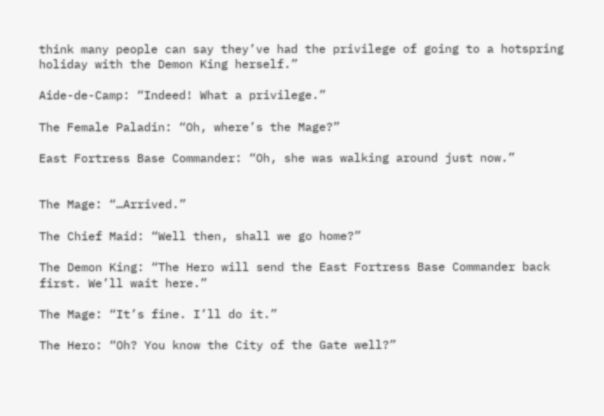think many people can say they’ve had the privilege of going to a hotspring holiday with the Demon King herself.”

Aide-de-Camp: “Indeed! What a privilege.”

The Female Paladin: “Oh, where’s the Mage?”

East Fortress Base Commander: “Oh, she was walking around just now.”


The Mage: “…Arrived.”

The Chief Maid: “Well then, shall we go home?”

The Demon King: “The Hero will send the East Fortress Base Commander back first. We’ll wait here.”

The Mage: “It’s fine. I’ll do it.”

The Hero: “Oh? You know the City of the Gate well?”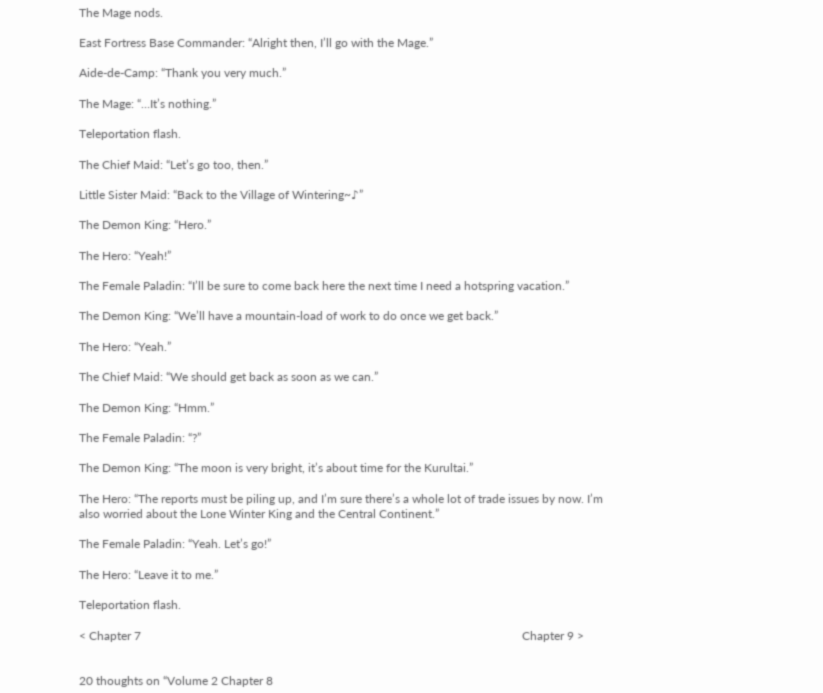The Mage nods.

East Fortress Base Commander: “Alright then, I’ll go with the Mage.”

Aide-de-Camp: “Thank you very much.”

The Mage: “…It’s nothing.”

Teleportation flash.

The Chief Maid: “Let’s go too, then.”

Little Sister Maid: “Back to the Village of Wintering~♪”

The Demon King: “Hero.”

The Hero: “Yeah!”

The Female Paladin: “I’ll be sure to come back here the next time I need a hotspring vacation.”

The Demon King: “We’ll have a mountain-load of work to do once we get back.”

The Hero: “Yeah.”

The Chief Maid: “We should get back as soon as we can.”

The Demon King: “Hmm.”

The Female Paladin: “?”

The Demon King: “The moon is very bright, it’s about time for the Kurultai.”

The Hero: “The reports must be piling up, and I’m sure there’s a whole lot of trade issues by now. I’m also worried about the Lone Winter King and the Central Continent.”

The Female Paladin: “Yeah. Let’s go!”

The Hero: “Leave it to me.”

Teleportation flash.

< Chapter 7                                                                                                                               Chapter 9 >


20 thoughts on “Volume 2 Chapter 8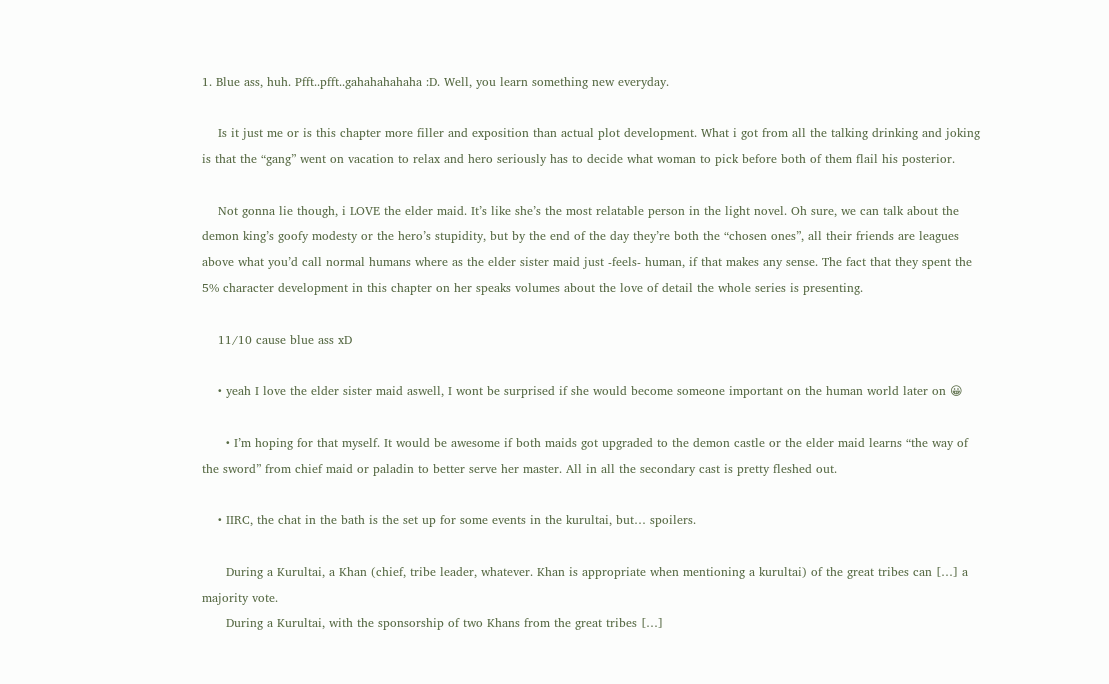1. Blue ass, huh. Pfft..pfft..gahahahahaha :D. Well, you learn something new everyday.

    Is it just me or is this chapter more filler and exposition than actual plot development. What i got from all the talking drinking and joking is that the “gang” went on vacation to relax and hero seriously has to decide what woman to pick before both of them flail his posterior.

    Not gonna lie though, i LOVE the elder maid. It’s like she’s the most relatable person in the light novel. Oh sure, we can talk about the demon king’s goofy modesty or the hero’s stupidity, but by the end of the day they’re both the “chosen ones”, all their friends are leagues above what you’d call normal humans where as the elder sister maid just -feels- human, if that makes any sense. The fact that they spent the 5% character development in this chapter on her speaks volumes about the love of detail the whole series is presenting.

    11/10 cause blue ass xD

    • yeah I love the elder sister maid aswell, I wont be surprised if she would become someone important on the human world later on 😀

      • I’m hoping for that myself. It would be awesome if both maids got upgraded to the demon castle or the elder maid learns “the way of the sword” from chief maid or paladin to better serve her master. All in all the secondary cast is pretty fleshed out.

    • IIRC, the chat in the bath is the set up for some events in the kurultai, but… spoilers.

      During a Kurultai, a Khan (chief, tribe leader, whatever. Khan is appropriate when mentioning a kurultai) of the great tribes can […] a majority vote.
      During a Kurultai, with the sponsorship of two Khans from the great tribes […]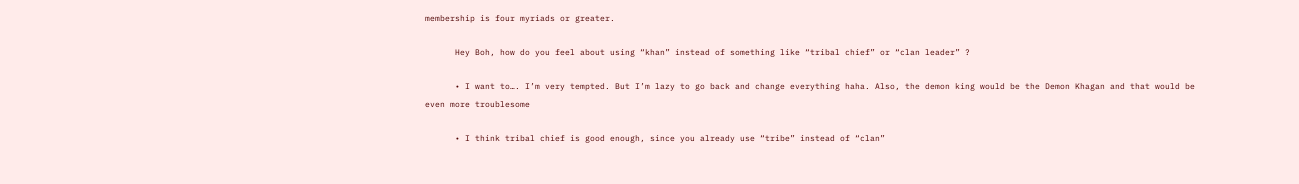membership is four myriads or greater.

      Hey Boh, how do you feel about using “khan” instead of something like “tribal chief” or “clan leader” ?

      • I want to…. I’m very tempted. But I’m lazy to go back and change everything haha. Also, the demon king would be the Demon Khagan and that would be even more troublesome

      • I think tribal chief is good enough, since you already use “tribe” instead of “clan”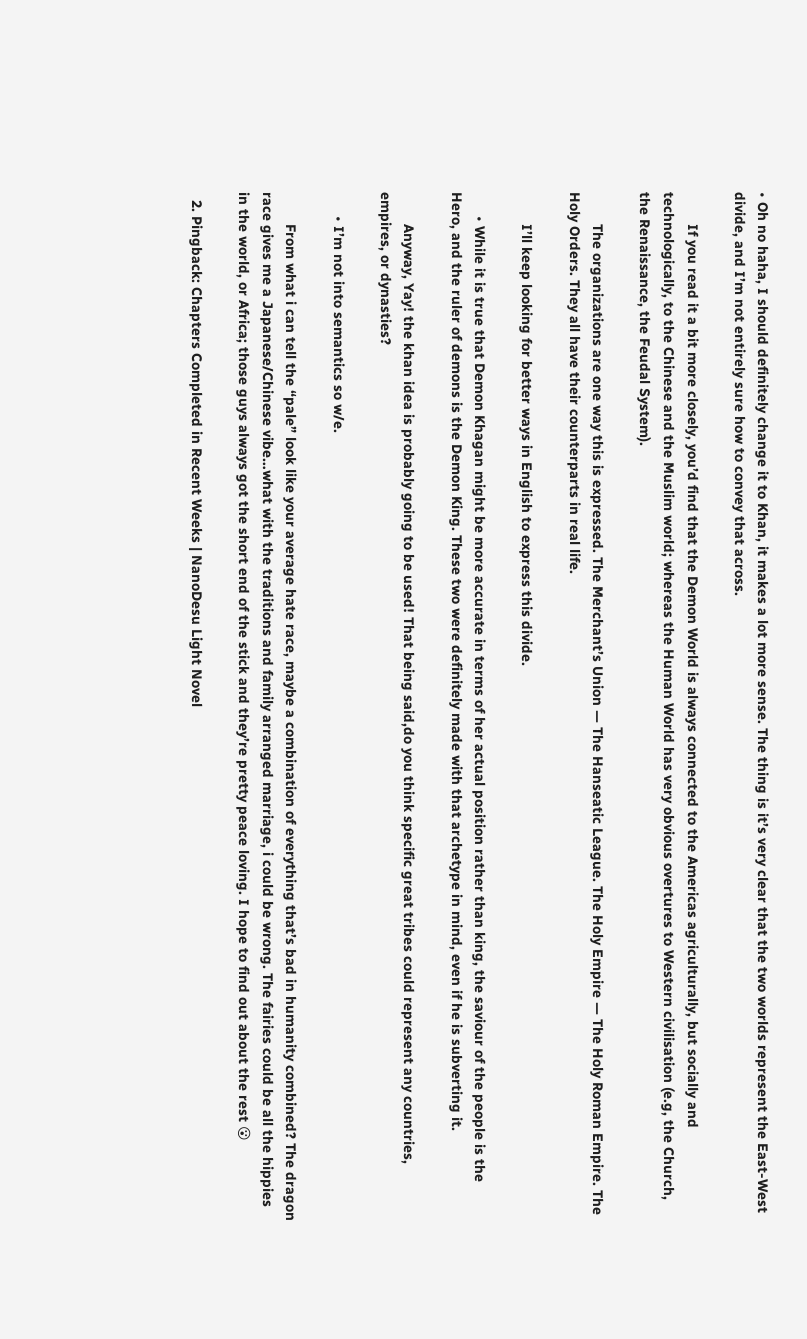• Oh no haha, I should definitely change it to Khan, it makes a lot more sense. The thing is it’s very clear that the two worlds represent the East-West divide, and I’m not entirely sure how to convey that across.

        If you read it a bit more closely, you’d find that the Demon World is always connected to the Americas agriculturally, but socially and technologically, to the Chinese and the Muslim world; whereas the Human World has very obvious overtures to Western civilisation (e.g, the Church, the Renaissance, the Feudal System).

        The organizations are one way this is expressed. The Merchant’s Union — The Hanseatic League. The Holy Empire — The Holy Roman Empire. The Holy Orders. They all have their counterparts in real life.

        I’ll keep looking for better ways in English to express this divide.

      • While it is true that Demon Khagan might be more accurate in terms of her actual position rather than king, the saviour of the people is the Hero, and the ruler of demons is the Demon King. These two were definitely made with that archetype in mind, even if he is subverting it.

        Anyway, Yay! the khan idea is probably going to be used! That being said,do you think specific great tribes could represent any countries, empires, or dynasties?

      • I’m not into semantics so w/e.

        From what i can tell the “pale” look like your average hate race, maybe a combination of everything that’s bad in humanity combined? The dragon race gives me a Japanese/Chinese vibe…what with the traditions and family arranged marriage, i could be wrong. The fairies could be all the hippies in the world, or Africa; those guys always got the short end of the stick and they’re pretty peace loving. I hope to find out about the rest 😮

  2. Pingback: Chapters Completed in Recent Weeks | NanoDesu Light Novel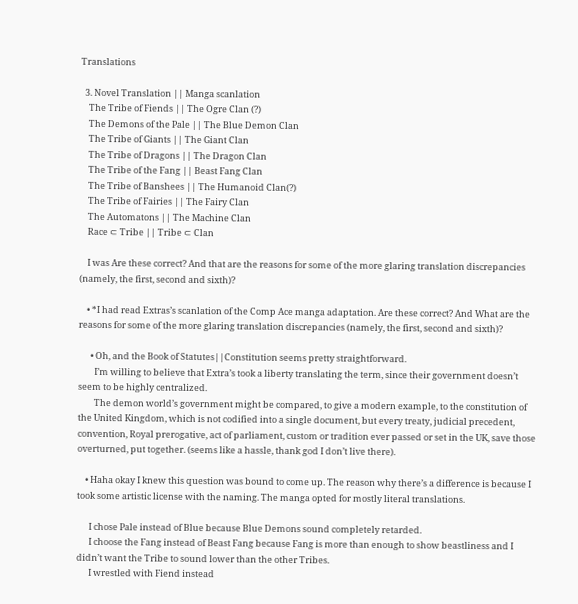Translations

  3. Novel Translation || Manga scanlation
    The Tribe of Fiends || The Ogre Clan (?)
    The Demons of the Pale || The Blue Demon Clan
    The Tribe of Giants || The Giant Clan
    The Tribe of Dragons || The Dragon Clan
    The Tribe of the Fang || Beast Fang Clan
    The Tribe of Banshees || The Humanoid Clan(?)
    The Tribe of Fairies || The Fairy Clan
    The Automatons || The Machine Clan
    Race ⊂ Tribe || Tribe ⊂ Clan

    I was Are these correct? And that are the reasons for some of the more glaring translation discrepancies (namely, the first, second and sixth)?

    • *I had read Extras’s scanlation of the Comp Ace manga adaptation. Are these correct? And What are the reasons for some of the more glaring translation discrepancies (namely, the first, second and sixth)?

      • Oh, and the Book of Statutes||Constitution seems pretty straightforward.
        I’m willing to believe that Extra’s took a liberty translating the term, since their government doesn’t seem to be highly centralized.
        The demon world’s government might be compared, to give a modern example, to the constitution of the United Kingdom, which is not codified into a single document, but every treaty, judicial precedent, convention, Royal prerogative, act of parliament, custom or tradition ever passed or set in the UK, save those overturned, put together. (seems like a hassle, thank god I don’t live there).

    • Haha okay I knew this question was bound to come up. The reason why there’s a difference is because I took some artistic license with the naming. The manga opted for mostly literal translations.

      I chose Pale instead of Blue because Blue Demons sound completely retarded.
      I choose the Fang instead of Beast Fang because Fang is more than enough to show beastliness and I didn’t want the Tribe to sound lower than the other Tribes.
      I wrestled with Fiend instead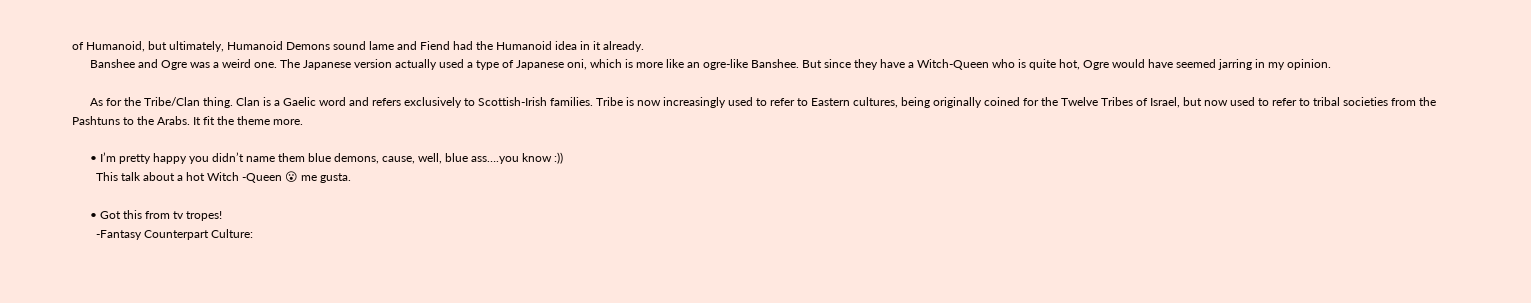of Humanoid, but ultimately, Humanoid Demons sound lame and Fiend had the Humanoid idea in it already.
      Banshee and Ogre was a weird one. The Japanese version actually used a type of Japanese oni, which is more like an ogre-like Banshee. But since they have a Witch-Queen who is quite hot, Ogre would have seemed jarring in my opinion.

      As for the Tribe/Clan thing. Clan is a Gaelic word and refers exclusively to Scottish-Irish families. Tribe is now increasingly used to refer to Eastern cultures, being originally coined for the Twelve Tribes of Israel, but now used to refer to tribal societies from the Pashtuns to the Arabs. It fit the theme more.

      • I’m pretty happy you didn’t name them blue demons, cause, well, blue ass….you know :))
        This talk about a hot Witch -Queen 😮 me gusta.

      • Got this from tv tropes!
        -Fantasy Counterpart Culture: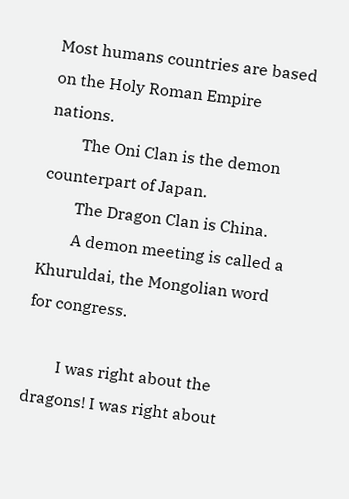Most humans countries are based on the Holy Roman Empire nations.
        The Oni Clan is the demon counterpart of Japan.
        The Dragon Clan is China.
        A demon meeting is called a Khuruldai, the Mongolian word for congress.

        I was right about the dragons! I was right about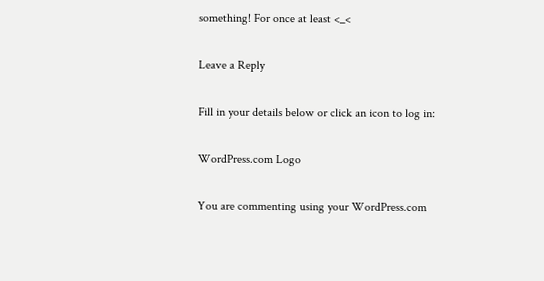something! For once at least <_<

Leave a Reply

Fill in your details below or click an icon to log in:

WordPress.com Logo

You are commenting using your WordPress.com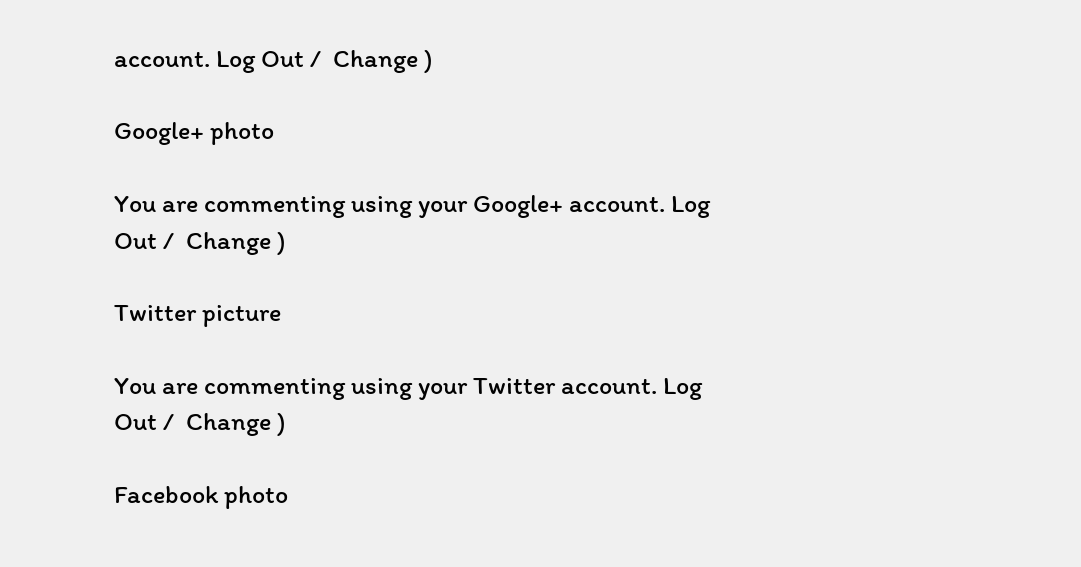account. Log Out /  Change )

Google+ photo

You are commenting using your Google+ account. Log Out /  Change )

Twitter picture

You are commenting using your Twitter account. Log Out /  Change )

Facebook photo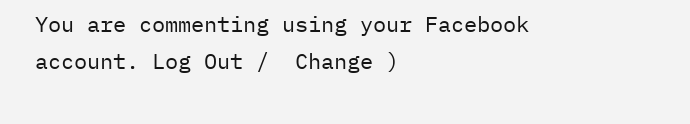You are commenting using your Facebook account. Log Out /  Change )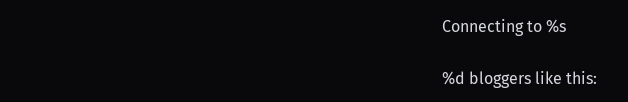Connecting to %s

%d bloggers like this: